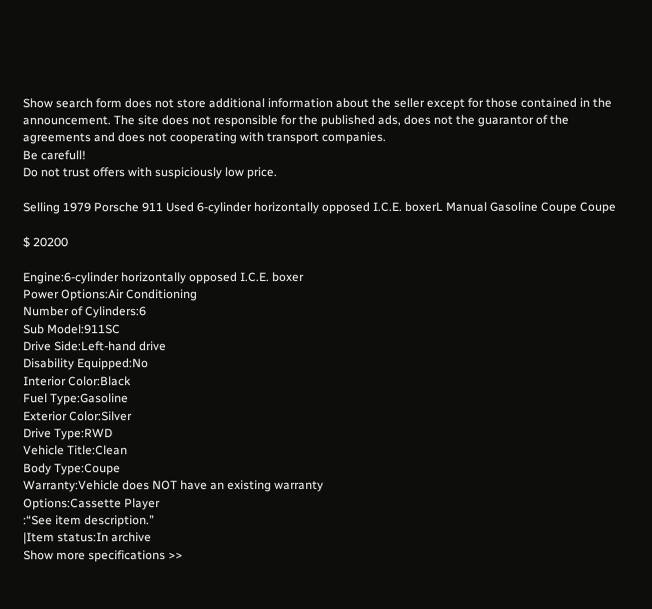Show search form does not store additional information about the seller except for those contained in the announcement. The site does not responsible for the published ads, does not the guarantor of the agreements and does not cooperating with transport companies.
Be carefull!
Do not trust offers with suspiciously low price.

Selling 1979 Porsche 911 Used 6-cylinder horizontally opposed I.C.E. boxerL Manual Gasoline Coupe Coupe

$ 20200

Engine:6-cylinder horizontally opposed I.C.E. boxer
Power Options:Air Conditioning
Number of Cylinders:6
Sub Model:911SC
Drive Side:Left-hand drive
Disability Equipped:No
Interior Color:Black
Fuel Type:Gasoline
Exterior Color:Silver
Drive Type:RWD
Vehicle Title:Clean
Body Type:Coupe
Warranty:Vehicle does NOT have an existing warranty
Options:Cassette Player
:“See item description.”
|Item status:In archive
Show more specifications >>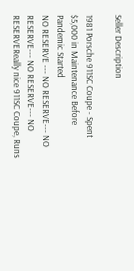Seller Description

1981 Porsche 911SC Coupe - Spent $5,000 in Maintenance Before Pandemic Started
NO RESERVE --- NO RESERVE--- NO RESERVE--- NO RESERVE--- NO RESERVEReally nice 911SC Coupe, Runs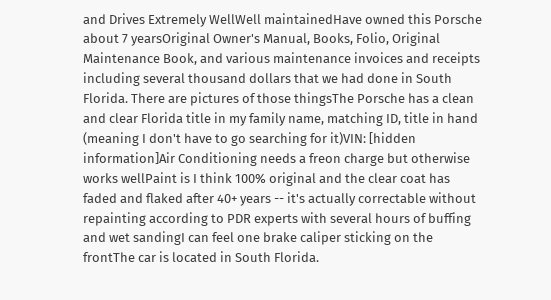and Drives Extremely WellWell maintainedHave owned this Porsche about 7 yearsOriginal Owner's Manual, Books, Folio, Original Maintenance Book, and various maintenance invoices and receipts including several thousand dollars that we had done in South Florida. There are pictures of those thingsThe Porsche has a clean and clear Florida title in my family name, matching ID, title in hand (meaning I don't have to go searching for it)VIN: [hidden information]Air Conditioning needs a freon charge but otherwise works wellPaint is I think 100% original and the clear coat has faded and flaked after 40+ years -- it's actually correctable without repainting according to PDR experts with several hours of buffing and wet sandingI can feel one brake caliper sticking on the frontThe car is located in South Florida.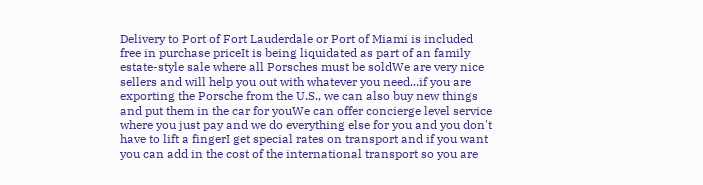Delivery to Port of Fort Lauderdale or Port of Miami is included free in purchase priceIt is being liquidated as part of an family estate-style sale where all Porsches must be soldWe are very nice sellers and will help you out with whatever you need...if you are exporting the Porsche from the U.S., we can also buy new things and put them in the car for youWe can offer concierge level service where you just pay and we do everything else for you and you don't have to lift a fingerI get special rates on transport and if you want you can add in the cost of the international transport so you are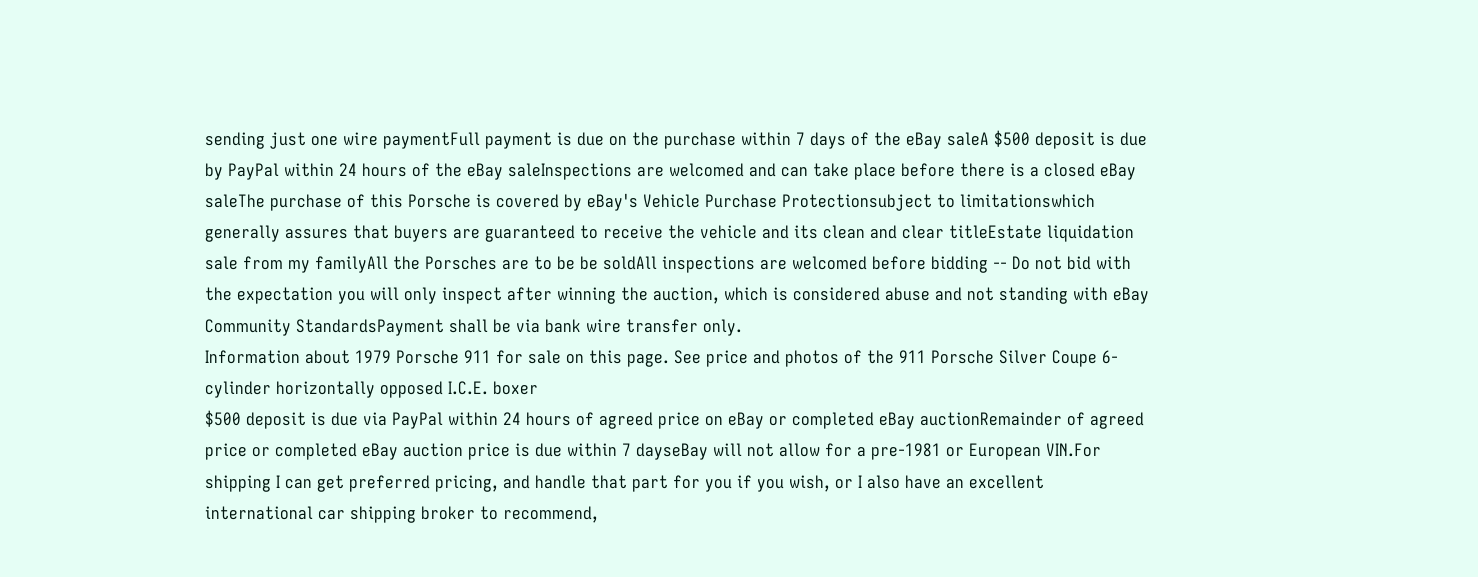sending just one wire paymentFull payment is due on the purchase within 7 days of the eBay saleA $500 deposit is due by PayPal within 24 hours of the eBay saleInspections are welcomed and can take place before there is a closed eBay saleThe purchase of this Porsche is covered by eBay's Vehicle Purchase Protectionsubject to limitationswhich generally assures that buyers are guaranteed to receive the vehicle and its clean and clear titleEstate liquidation sale from my familyAll the Porsches are to be be soldAll inspections are welcomed before bidding -- Do not bid with the expectation you will only inspect after winning the auction, which is considered abuse and not standing with eBay Community StandardsPayment shall be via bank wire transfer only.
Information about 1979 Porsche 911 for sale on this page. See price and photos of the 911 Porsche Silver Coupe 6-cylinder horizontally opposed I.C.E. boxer
$500 deposit is due via PayPal within 24 hours of agreed price on eBay or completed eBay auctionRemainder of agreed price or completed eBay auction price is due within 7 dayseBay will not allow for a pre-1981 or European VIN.For shipping I can get preferred pricing, and handle that part for you if you wish, or I also have an excellent international car shipping broker to recommend,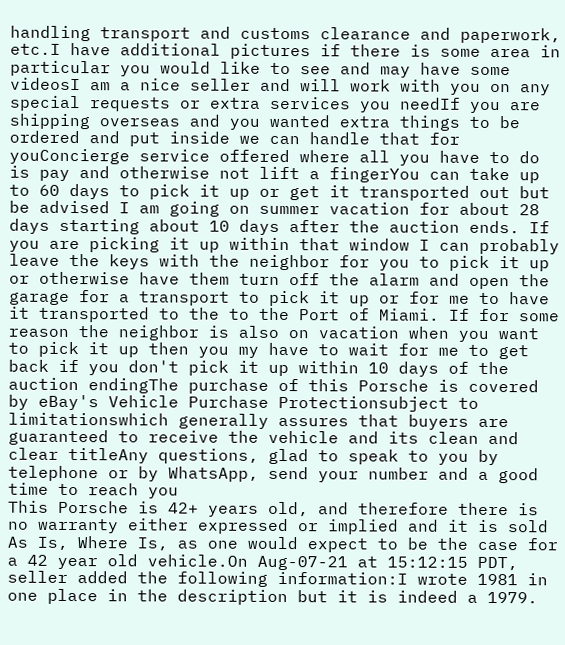handling transport and customs clearance and paperwork, etc.I have additional pictures if there is some area in particular you would like to see and may have some videosI am a nice seller and will work with you on any special requests or extra services you needIf you are shipping overseas and you wanted extra things to be ordered and put inside we can handle that for youConcierge service offered where all you have to do is pay and otherwise not lift a fingerYou can take up to 60 days to pick it up or get it transported out but be advised I am going on summer vacation for about 28 days starting about 10 days after the auction ends. If you are picking it up within that window I can probably leave the keys with the neighbor for you to pick it up or otherwise have them turn off the alarm and open the garage for a transport to pick it up or for me to have it transported to the to the Port of Miami. If for some reason the neighbor is also on vacation when you want to pick it up then you my have to wait for me to get back if you don't pick it up within 10 days of the auction endingThe purchase of this Porsche is covered by eBay's Vehicle Purchase Protectionsubject to limitationswhich generally assures that buyers are guaranteed to receive the vehicle and its clean and clear titleAny questions, glad to speak to you by telephone or by WhatsApp, send your number and a good time to reach you
This Porsche is 42+ years old, and therefore there is no warranty either expressed or implied and it is sold As Is, Where Is, as one would expect to be the case for a 42 year old vehicle.On Aug-07-21 at 15:12:15 PDT, seller added the following information:I wrote 1981 in one place in the description but it is indeed a 1979.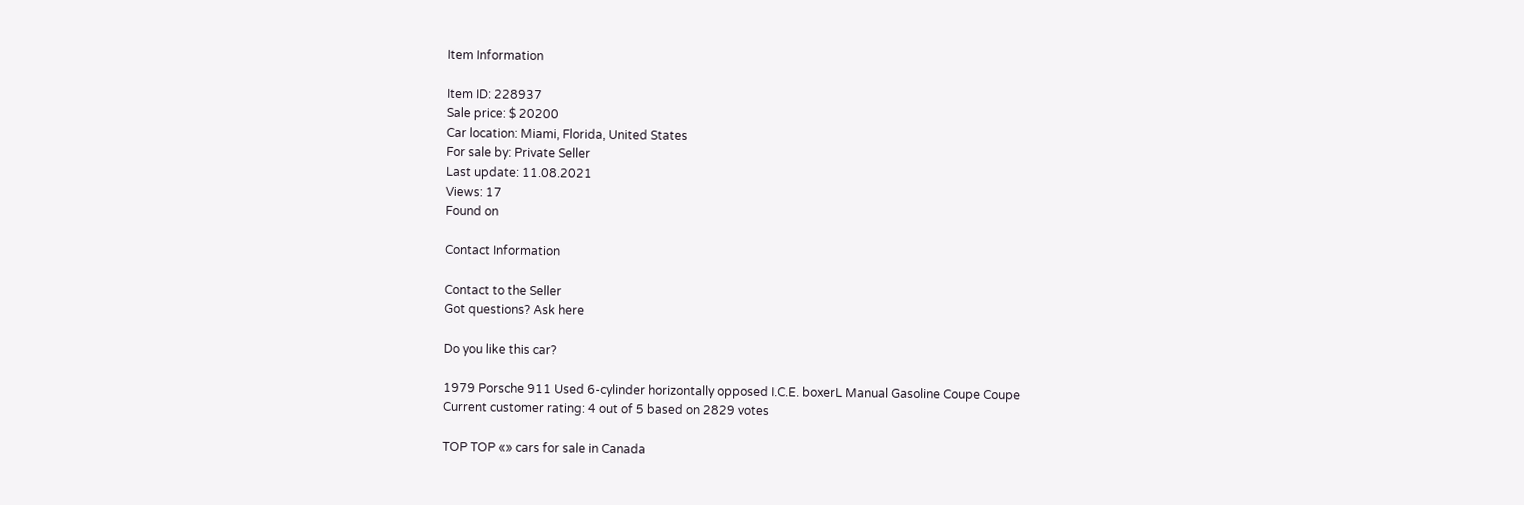Item Information

Item ID: 228937
Sale price: $ 20200
Car location: Miami, Florida, United States
For sale by: Private Seller
Last update: 11.08.2021
Views: 17
Found on

Contact Information

Contact to the Seller
Got questions? Ask here

Do you like this car?

1979 Porsche 911 Used 6-cylinder horizontally opposed I.C.E. boxerL Manual Gasoline Coupe Coupe
Current customer rating: 4 out of 5 based on 2829 votes

TOP TOP «» cars for sale in Canada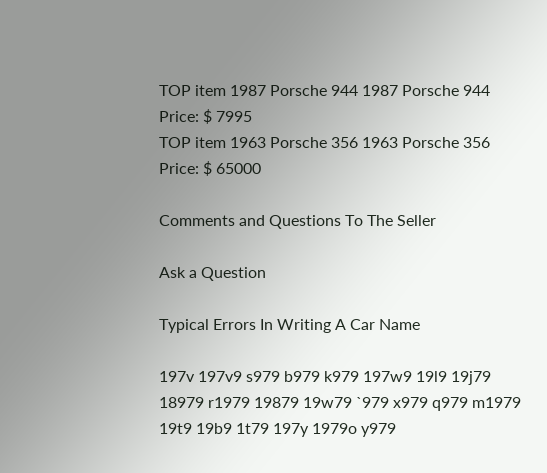TOP item 1987 Porsche 944 1987 Porsche 944
Price: $ 7995
TOP item 1963 Porsche 356 1963 Porsche 356
Price: $ 65000

Comments and Questions To The Seller

Ask a Question

Typical Errors In Writing A Car Name

197v 197v9 s979 b979 k979 197w9 19l9 19j79 18979 r1979 19879 19w79 `979 x979 q979 m1979 19t9 19b9 1t79 197y 1979o y979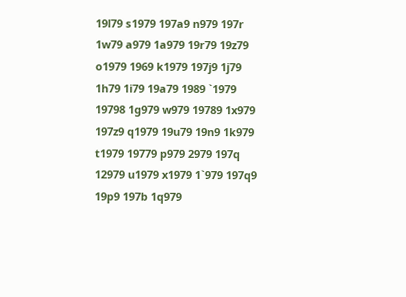19l79 s1979 197a9 n979 197r 1w79 a979 1a979 19r79 19z79 o1979 1969 k1979 197j9 1j79 1h79 1i79 19a79 1989 `1979 19798 1g979 w979 19789 1x979 197z9 q1979 19u79 19n9 1k979 t1979 19779 p979 2979 197q 12979 u1979 x1979 1`979 197q9 19p9 197b 1q979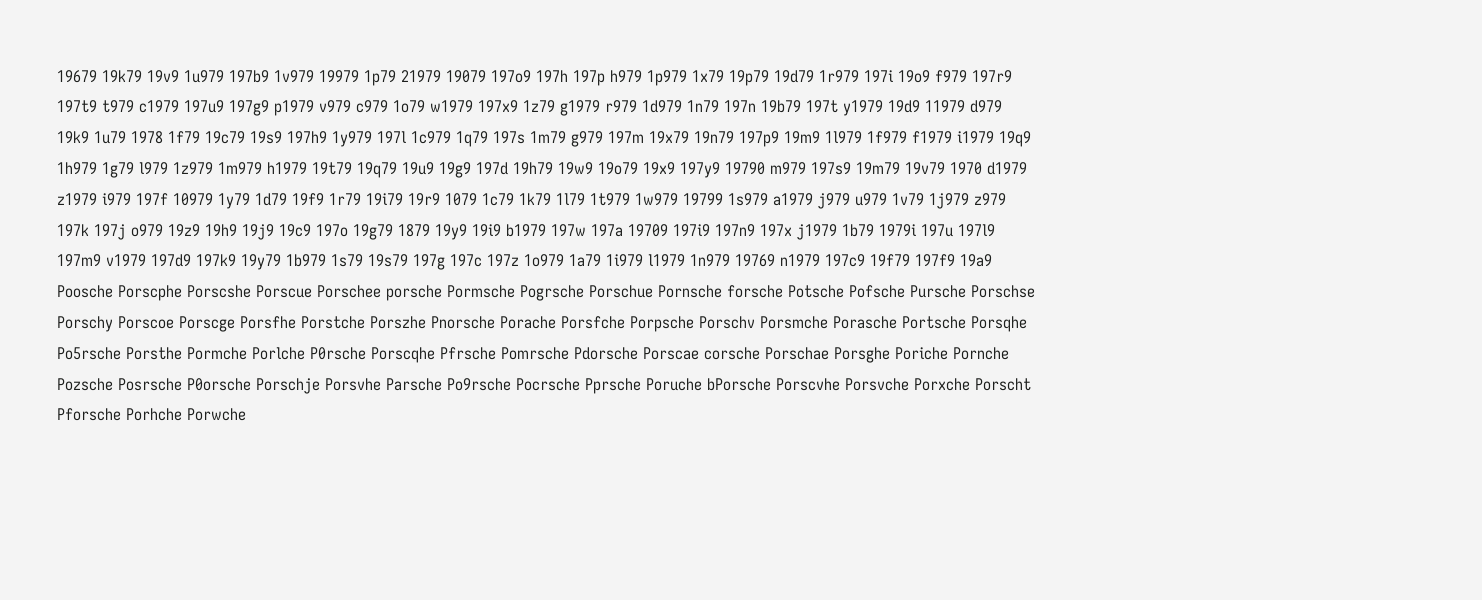19679 19k79 19v9 1u979 197b9 1v979 19979 1p79 21979 19079 197o9 197h 197p h979 1p979 1x79 19p79 19d79 1r979 197i 19o9 f979 197r9 197t9 t979 c1979 197u9 197g9 p1979 v979 c979 1o79 w1979 197x9 1z79 g1979 r979 1d979 1n79 197n 19b79 197t y1979 19d9 11979 d979 19k9 1u79 1978 1f79 19c79 19s9 197h9 1y979 197l 1c979 1q79 197s 1m79 g979 197m 19x79 19n79 197p9 19m9 1l979 1f979 f1979 i1979 19q9 1h979 1g79 l979 1z979 1m979 h1979 19t79 19q79 19u9 19g9 197d 19h79 19w9 19o79 19x9 197y9 19790 m979 197s9 19m79 19v79 1970 d1979 z1979 i979 197f 10979 1y79 1d79 19f9 1r79 19i79 19r9 1079 1c79 1k79 1l79 1t979 1w979 19799 1s979 a1979 j979 u979 1v79 1j979 z979 197k 197j o979 19z9 19h9 19j9 19c9 197o 19g79 1879 19y9 19i9 b1979 197w 197a 19709 197i9 197n9 197x j1979 1b79 1979i 197u 197l9 197m9 v1979 197d9 197k9 19y79 1b979 1s79 19s79 197g 197c 197z 1o979 1a79 1i979 l1979 1n979 19769 n1979 197c9 19f79 197f9 19a9 Poosche Porscphe Porscshe Porscue Porschee porsche Pormsche Pogrsche Porschue Pornsche forsche Potsche Pofsche Pursche Porschse Porschy Porscoe Porscge Porsfhe Porstche Porszhe Pnorsche Porache Porsfche Porpsche Porschv Porsmche Porasche Portsche Porsqhe Po5rsche Porsthe Pormche Porlche P0rsche Porscqhe Pfrsche Pomrsche Pdorsche Porscae corsche Porschae Porsghe Poriche Pornche Pozsche Posrsche P0orsche Porschje Porsvhe Parsche Po9rsche Pocrsche Pprsche Poruche bPorsche Porscvhe Porsvche Porxche Porscht Pforsche Porhche Porwche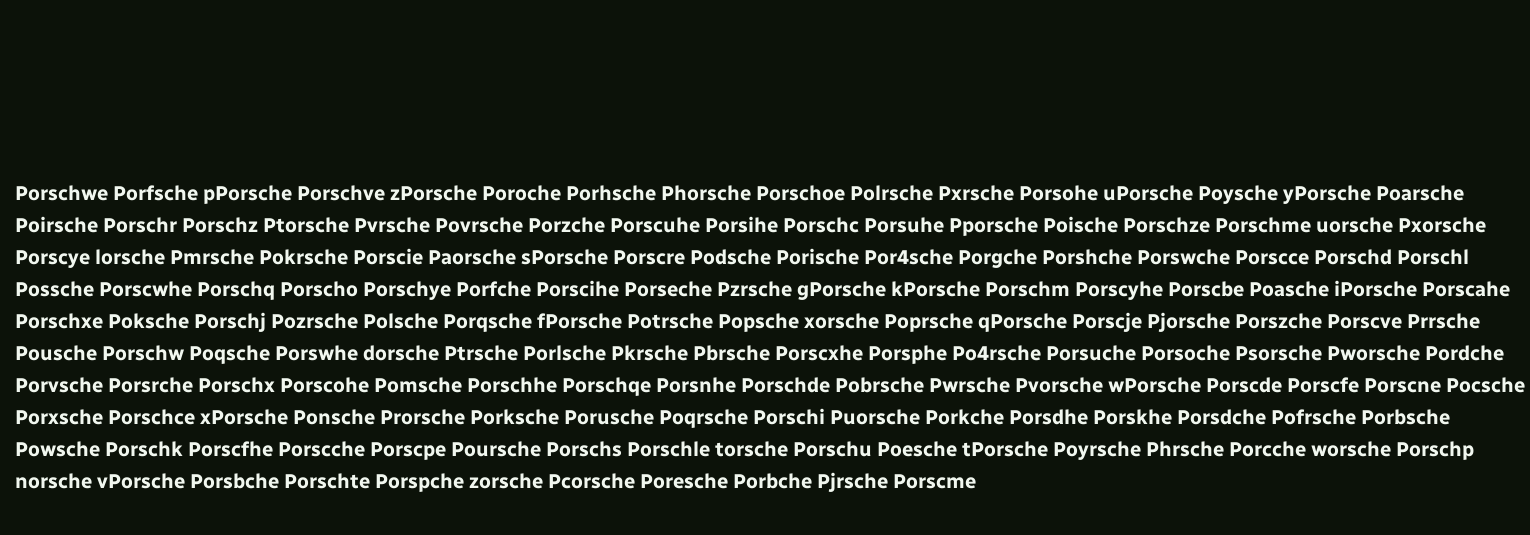Porschwe Porfsche pPorsche Porschve zPorsche Poroche Porhsche Phorsche Porschoe Polrsche Pxrsche Porsohe uPorsche Poysche yPorsche Poarsche Poirsche Porschr Porschz Ptorsche Pvrsche Povrsche Porzche Porscuhe Porsihe Porschc Porsuhe Pporsche Poische Porschze Porschme uorsche Pxorsche Porscye lorsche Pmrsche Pokrsche Porscie Paorsche sPorsche Porscre Podsche Porische Por4sche Porgche Porshche Porswche Porscce Porschd Porschl Possche Porscwhe Porschq Porscho Porschye Porfche Porscihe Porseche Pzrsche gPorsche kPorsche Porschm Porscyhe Porscbe Poasche iPorsche Porscahe Porschxe Poksche Porschj Pozrsche Polsche Porqsche fPorsche Potrsche Popsche xorsche Poprsche qPorsche Porscje Pjorsche Porszche Porscve Prrsche Pousche Porschw Poqsche Porswhe dorsche Ptrsche Porlsche Pkrsche Pbrsche Porscxhe Porsphe Po4rsche Porsuche Porsoche Psorsche Pworsche Pordche Porvsche Porsrche Porschx Porscohe Pomsche Porschhe Porschqe Porsnhe Porschde Pobrsche Pwrsche Pvorsche wPorsche Porscde Porscfe Porscne Pocsche Porxsche Porschce xPorsche Ponsche Prorsche Porksche Porusche Poqrsche Porschi Puorsche Porkche Porsdhe Porskhe Porsdche Pofrsche Porbsche Powsche Porschk Porscfhe Porscche Porscpe Poursche Porschs Porschle torsche Porschu Poesche tPorsche Poyrsche Phrsche Porcche worsche Porschp norsche vPorsche Porsbche Porschte Porspche zorsche Pcorsche Poresche Porbche Pjrsche Porscme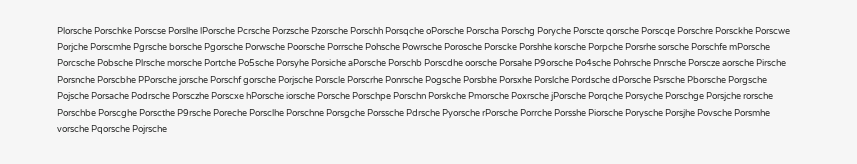Plorsche Porschke Porscse Porslhe lPorsche Pcrsche Porzsche Pzorsche Porschh Porsqche oPorsche Porscha Porschg Poryche Porscte qorsche Porscqe Porschre Porsckhe Porscwe Porjche Porscmhe Pgrsche borsche Pgorsche Porwsche Poorsche Porrsche Pohsche Powrsche Porosche Porscke Porshhe korsche Porpche Porsrhe sorsche Porschfe mPorsche Porcsche Pobsche Plrsche morsche Portche Po5sche Porsyhe Porsiche aPorsche Porschb Porscdhe oorsche Porsahe P9orsche Po4sche Pohrsche Pnrsche Porscze aorsche Pirsche Porsnche Porscbhe PPorsche jorsche Porschf gorsche Porjsche Porscle Porscrhe Ponrsche Pogsche Porsbhe Porsxhe Porslche Pordsche dPorsche Psrsche Pborsche Porgsche Pojsche Porsache Podrsche Porsczhe Porscxe hPorsche iorsche Porsche Porschpe Porschn Porskche Pmorsche Poxrsche jPorsche Porqche Porsyche Porschge Porsjche rorsche Porschbe Porscghe Porscthe P9rsche Poreche Porsclhe Porschne Porsgche Porssche Pdrsche Pyorsche rPorsche Porrche Porsshe Piorsche Porysche Porsjhe Povsche Porsmhe vorsche Pqorsche Pojrsche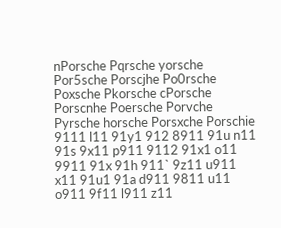nPorsche Pqrsche yorsche Por5sche Porscjhe Po0rsche Poxsche Pkorsche cPorsche Porscnhe Poersche Porvche Pyrsche horsche Porsxche Porschie 9111 l11 91y1 912 8911 91u n11 91s 9x11 p911 9112 91x1 o11 9911 91x 91h 911` 9z11 u911 x11 91u1 91a d911 9811 u11 o911 9f11 l911 z11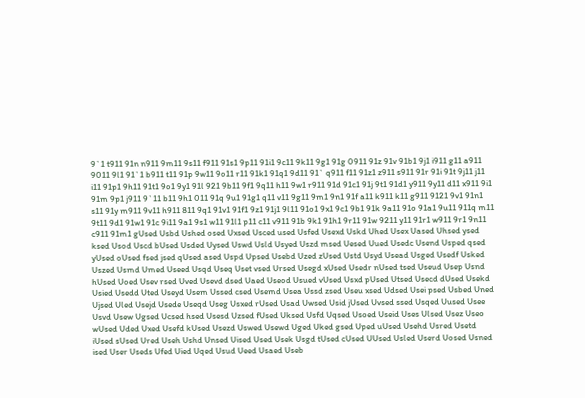9`1 t911 91n n911 9m11 9s11 f911 91s1 9p11 91i1 9c11 9k11 9g1 91g 0911 91z 91v 91b1 9j1 i911 g11 a911 9011 9l1 91`1 b911 t11 91p 9w11 9o11 r11 91k1 91q1 9d11 91` q911 f11 91z1 z911 s911 91r 91i 91t 9j11 j11 i11 91p1 9h11 91t1 9o1 9y1 91l 921 9b11 9f1 9q11 h11 9w1 r911 91d 91c1 91j 9t1 91d1 y911 9y11 d11 x911 9i1 91m 9p1 j911 9`11 b11 9h1 011 91q 9u1 91g1 q11 v11 9g11 9m1 9n1 91f a11 k911 k11 g911 9121 9v1 91n1 s11 91y m911 9v11 h911 811 9q1 91v1 91f1 9z1 91j1 9l11 91o1 9x1 9c1 9b1 91k 9a11 91o 91a1 9u11 911q m11 9t11 9d1 91w1 91c 9i11 9a1 9s1 w11 91l1 p11 c11 v911 91b 9k1 91h1 9r11 91w 9211 y11 91r1 w911 9r1 9n11 c911 91m1 gUsed Usbd Ushed osed Uxsed Usced used Usfed Usexd Uskd Uhed Usex Uased Uhsed ysed ksed Usod Uscd bUsed Usded Uysed Uswd Usld Usyed Uszd msed Uesed Uued Usedc Usend Usped qsed yUsed oUsed fsed jsed qUsed ased Uspd Upsed Usebd Uzed zUsed Ustd Usyd Usead Usged Usedf Usked Uszed Usmd Umed Useed Usqd Useq Uset vsed Ursed Usegd xUsed Usedr nUsed tsed Useud Usep Usnd hUsed Uoed Usev rsed Uved Usevd dsed Uaed Useod Usued vUsed Usxd pUsed Utsed Usecd dUsed Usekd Usied Usedd Uted Useyd Usem Ussed csed Usemd Usea Ussd zsed Useu xsed Udsed Usei psed Usbed Uned Ujsed Uled Usejd Usede Useqd Useg Usxed rUsed Usad Uwsed Usid jUsed Uvsed ssed Usqed Uused Usee Usvd Usew Ugsed Ucsed hsed Usesd Uzsed fUsed Uksed Usfd Uqsed Usoed Useid Uses Ulsed Usez Useo wUsed Uded Uxed Usefd kUsed Usezd Uswed Usewd Uged Uked gsed Uped uUsed Usehd Usred Usetd iUsed sUsed Ured Useh Ushd Unsed Uised Used Usek Usgd tUsed cUsed UUsed Usled Userd Uosed Usned ised User Useds Ufed Uied Uqed Usud Ueed Usaed Useb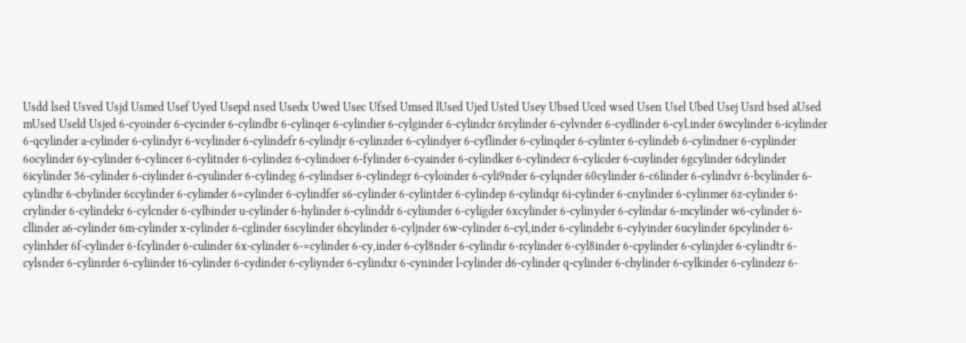Usdd lsed Usved Usjd Usmed Usef Uyed Usepd nsed Usedx Uwed Usec Ufsed Umsed lUsed Ujed Usted Usey Ubsed Uced wsed Usen Usel Ubed Usej Usrd bsed aUsed mUsed Useld Usjed 6-cyoinder 6-cycinder 6-cylindbr 6-cylinqer 6-cylindier 6-cylginder 6-cylindcr 6rcylinder 6-cylvnder 6-cydlinder 6-cyl.inder 6wcylinder 6-icylinder 6-qcylinder a-cylinder 6-cylindyr 6-vcylinder 6-cylindefr 6-cylindjr 6-cylinzder 6-cylindyer 6-cyflinder 6-cylinqder 6-cylinter 6-cylindeb 6-cylindner 6-cyplinder 6ocylinder 6y-cylinder 6-cylincer 6-cylitnder 6-cylindez 6-cylindoer 6-fylinder 6-cyainder 6-cylindker 6-cylindecr 6-cylicder 6-cuylinder 6gcylinder 6dcylinder 6icylinder 56-cylinder 6-ciylinder 6-cyulinder 6-cylindeg 6-cylindser 6-cylindegr 6-cyloinder 6-cyli9nder 6-cylqnder 60cylinder 6-c6linder 6-cylindvr 6-bcylinder 6-cylindhr 6-cbylinder 6ccylinder 6-cylimder 6=cylinder 6-cylindfer s6-cylinder 6-cylintder 6-cylindep 6-cylindqr 6i-cylinder 6-cnylinder 6-cylinmer 6z-cylinder 6-crylinder 6-cylindekr 6-cylcnder 6-cylbinder u-cylinder 6-hylinder 6-cylinddr 6-cyliunder 6-cyligder 6xcylinder 6-cylinyder 6-cylindar 6-mcylinder w6-cylinder 6-cllinder a6-cylinder 6m-cylinder x-cylinder 6-cglinder 6scylinder 6hcylinder 6-cyljnder 6w-cylinder 6-cyl,inder 6-cylindebr 6-cylyinder 6ucylinder 6pcylinder 6-cylinhder 6f-cylinder 6-fcylinder 6-culinder 6x-cylinder 6-=cylinder 6-cy,inder 6-cyl8nder 6-cylindir 6-rcylinder 6-cyl8inder 6-cpylinder 6-cylinjder 6-cylindtr 6-cylsnder 6-cylinrder 6-cyliinder t6-cylinder 6-cydinder 6-cyliynder 6-cylindxr 6-cyninder l-cylinder d6-cylinder q-cylinder 6-chylinder 6-cylkinder 6-cylindezr 6-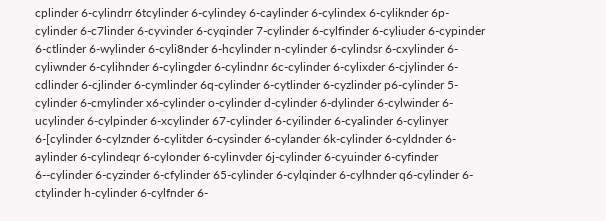cplinder 6-cylindrr 6tcylinder 6-cylindey 6-caylinder 6-cylindex 6-cyliknder 6p-cylinder 6-c7linder 6-cyvinder 6-cyqinder 7-cylinder 6-cylfinder 6-cyliuder 6-cypinder 6-ctlinder 6-wylinder 6-cyli8nder 6-hcylinder n-cylinder 6-cylindsr 6-cxylinder 6-cyliwnder 6-cylihnder 6-cylingder 6-cylindnr 6c-cylinder 6-cylixder 6-cjylinder 6-cdlinder 6-cjlinder 6-cymlinder 6q-cylinder 6-cytlinder 6-cyzlinder p6-cylinder 5-cylinder 6-cmylinder x6-cylinder o-cylinder d-cylinder 6-dylinder 6-cylwinder 6-ucylinder 6-cylpinder 6-xcylinder 67-cylinder 6-cyilinder 6-cyalinder 6-cylinyer 6-[cylinder 6-cylznder 6-cylitder 6-cysinder 6-cylander 6k-cylinder 6-cyldnder 6-aylinder 6-cylindeqr 6-cylonder 6-cylinvder 6j-cylinder 6-cyuinder 6-cyfinder 6--cylinder 6-cyzinder 6-cfylinder 65-cylinder 6-cylqinder 6-cylhnder q6-cylinder 6-ctylinder h-cylinder 6-cylfnder 6-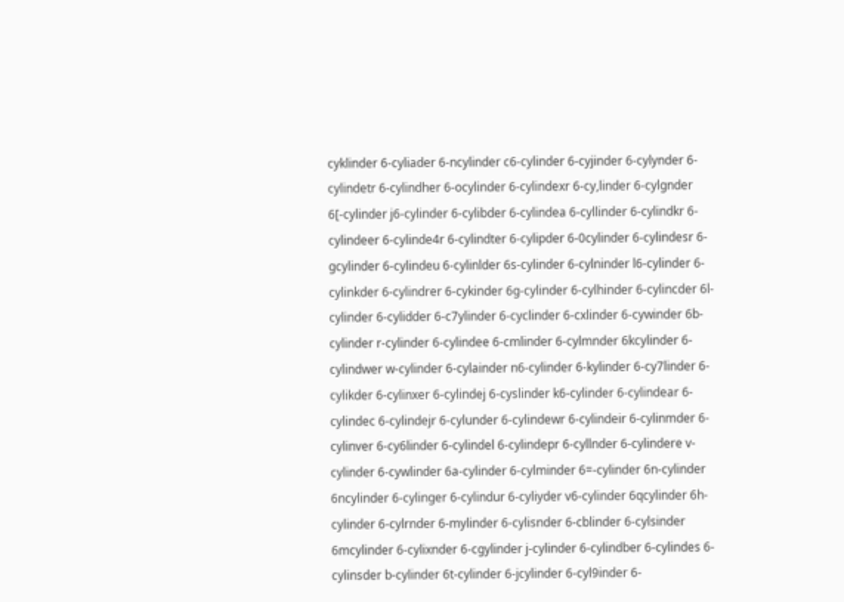cyklinder 6-cyliader 6-ncylinder c6-cylinder 6-cyjinder 6-cylynder 6-cylindetr 6-cylindher 6-ocylinder 6-cylindexr 6-cy,linder 6-cylgnder 6[-cylinder j6-cylinder 6-cylibder 6-cylindea 6-cyllinder 6-cylindkr 6-cylindeer 6-cylinde4r 6-cylindter 6-cylipder 6-0cylinder 6-cylindesr 6-gcylinder 6-cylindeu 6-cylinlder 6s-cylinder 6-cylninder l6-cylinder 6-cylinkder 6-cylindrer 6-cykinder 6g-cylinder 6-cylhinder 6-cylincder 6l-cylinder 6-cylidder 6-c7ylinder 6-cyclinder 6-cxlinder 6-cywinder 6b-cylinder r-cylinder 6-cylindee 6-cmlinder 6-cylmnder 6kcylinder 6-cylindwer w-cylinder 6-cylainder n6-cylinder 6-kylinder 6-cy7linder 6-cylikder 6-cylinxer 6-cylindej 6-cyslinder k6-cylinder 6-cylindear 6-cylindec 6-cylindejr 6-cylunder 6-cylindewr 6-cylindeir 6-cylinmder 6-cylinver 6-cy6linder 6-cylindel 6-cylindepr 6-cyllnder 6-cylindere v-cylinder 6-cywlinder 6a-cylinder 6-cylminder 6=-cylinder 6n-cylinder 6ncylinder 6-cylinger 6-cylindur 6-cyliyder v6-cylinder 6qcylinder 6h-cylinder 6-cylrnder 6-mylinder 6-cylisnder 6-cblinder 6-cylsinder 6mcylinder 6-cylixnder 6-cgylinder j-cylinder 6-cylindber 6-cylindes 6-cylinsder b-cylinder 6t-cylinder 6-jcylinder 6-cyl9inder 6-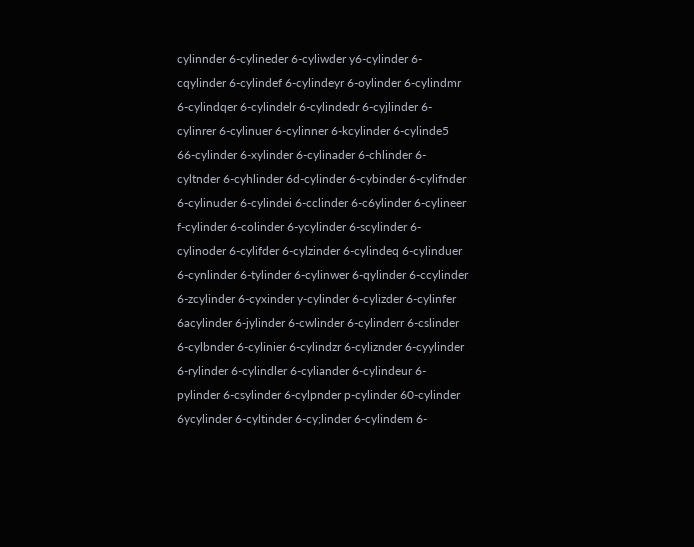cylinnder 6-cylineder 6-cyliwder y6-cylinder 6-cqylinder 6-cylindef 6-cylindeyr 6-oylinder 6-cylindmr 6-cylindqer 6-cylindelr 6-cylindedr 6-cyjlinder 6-cylinrer 6-cylinuer 6-cylinner 6-kcylinder 6-cylinde5 66-cylinder 6-xylinder 6-cylinader 6-chlinder 6-cyltnder 6-cyhlinder 6d-cylinder 6-cybinder 6-cylifnder 6-cylinuder 6-cylindei 6-cclinder 6-c6ylinder 6-cylineer f-cylinder 6-colinder 6-ycylinder 6-scylinder 6-cylinoder 6-cylifder 6-cylzinder 6-cylindeq 6-cylinduer 6-cynlinder 6-tylinder 6-cylinwer 6-qylinder 6-ccylinder 6-zcylinder 6-cyxinder y-cylinder 6-cylizder 6-cylinfer 6acylinder 6-jylinder 6-cwlinder 6-cylinderr 6-cslinder 6-cylbnder 6-cylinier 6-cylindzr 6-cyliznder 6-cyylinder 6-rylinder 6-cylindler 6-cyliander 6-cylindeur 6-pylinder 6-csylinder 6-cylpnder p-cylinder 60-cylinder 6ycylinder 6-cyltinder 6-cy;linder 6-cylindem 6-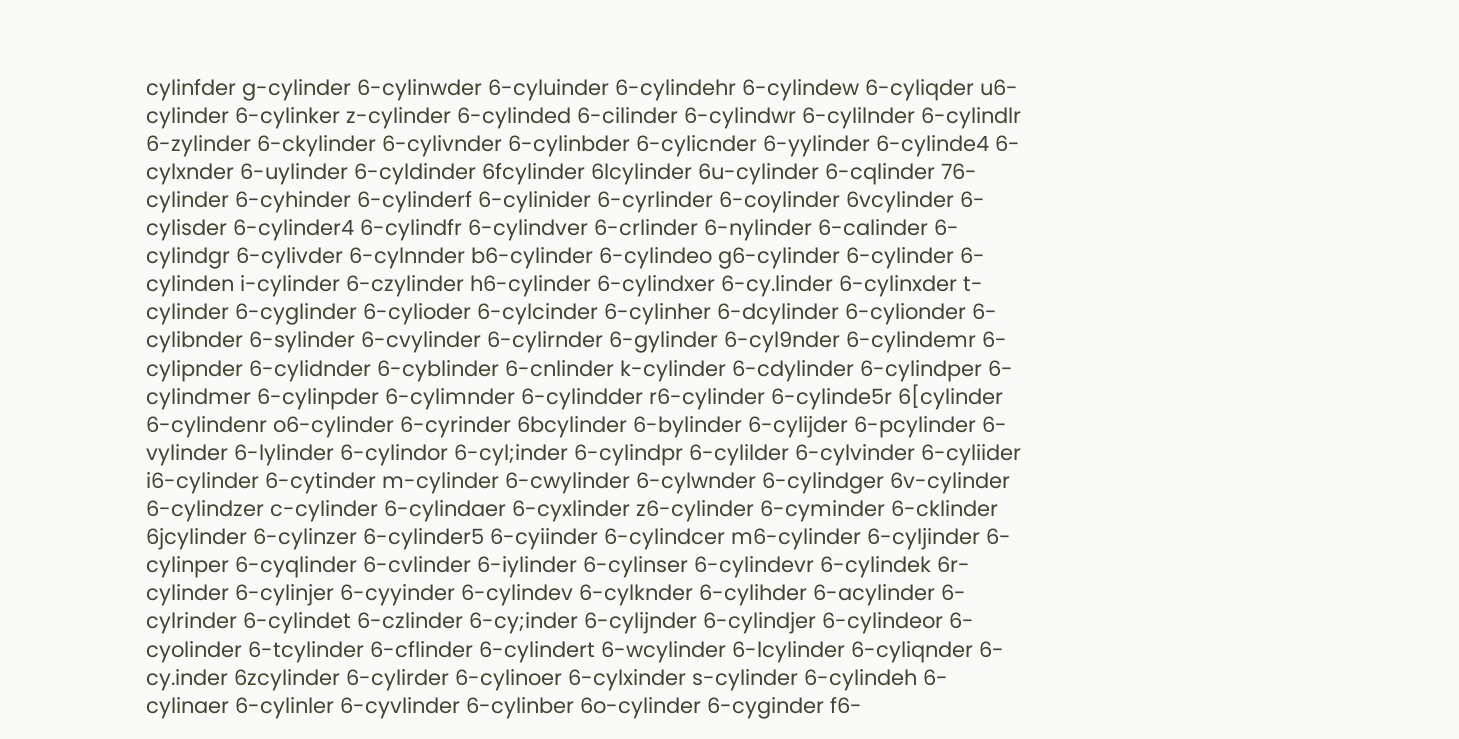cylinfder g-cylinder 6-cylinwder 6-cyluinder 6-cylindehr 6-cylindew 6-cyliqder u6-cylinder 6-cylinker z-cylinder 6-cylinded 6-cilinder 6-cylindwr 6-cylilnder 6-cylindlr 6-zylinder 6-ckylinder 6-cylivnder 6-cylinbder 6-cylicnder 6-yylinder 6-cylinde4 6-cylxnder 6-uylinder 6-cyldinder 6fcylinder 6lcylinder 6u-cylinder 6-cqlinder 76-cylinder 6-cyhinder 6-cylinderf 6-cylinider 6-cyrlinder 6-coylinder 6vcylinder 6-cylisder 6-cylinder4 6-cylindfr 6-cylindver 6-crlinder 6-nylinder 6-calinder 6-cylindgr 6-cylivder 6-cylnnder b6-cylinder 6-cylindeo g6-cylinder 6-cylinder 6-cylinden i-cylinder 6-czylinder h6-cylinder 6-cylindxer 6-cy.linder 6-cylinxder t-cylinder 6-cyglinder 6-cylioder 6-cylcinder 6-cylinher 6-dcylinder 6-cylionder 6-cylibnder 6-sylinder 6-cvylinder 6-cylirnder 6-gylinder 6-cyl9nder 6-cylindemr 6-cylipnder 6-cylidnder 6-cyblinder 6-cnlinder k-cylinder 6-cdylinder 6-cylindper 6-cylindmer 6-cylinpder 6-cylimnder 6-cylindder r6-cylinder 6-cylinde5r 6[cylinder 6-cylindenr o6-cylinder 6-cyrinder 6bcylinder 6-bylinder 6-cylijder 6-pcylinder 6-vylinder 6-lylinder 6-cylindor 6-cyl;inder 6-cylindpr 6-cylilder 6-cylvinder 6-cyliider i6-cylinder 6-cytinder m-cylinder 6-cwylinder 6-cylwnder 6-cylindger 6v-cylinder 6-cylindzer c-cylinder 6-cylindaer 6-cyxlinder z6-cylinder 6-cyminder 6-cklinder 6jcylinder 6-cylinzer 6-cylinder5 6-cyiinder 6-cylindcer m6-cylinder 6-cyljinder 6-cylinper 6-cyqlinder 6-cvlinder 6-iylinder 6-cylinser 6-cylindevr 6-cylindek 6r-cylinder 6-cylinjer 6-cyyinder 6-cylindev 6-cylknder 6-cylihder 6-acylinder 6-cylrinder 6-cylindet 6-czlinder 6-cy;inder 6-cylijnder 6-cylindjer 6-cylindeor 6-cyolinder 6-tcylinder 6-cflinder 6-cylindert 6-wcylinder 6-lcylinder 6-cyliqnder 6-cy.inder 6zcylinder 6-cylirder 6-cylinoer 6-cylxinder s-cylinder 6-cylindeh 6-cylinaer 6-cylinler 6-cyvlinder 6-cylinber 6o-cylinder 6-cyginder f6-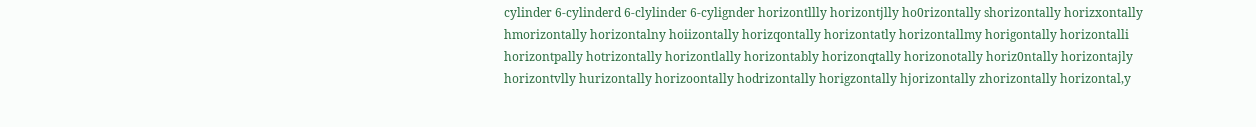cylinder 6-cylinderd 6-clylinder 6-cylignder horizontllly horizontjlly ho0rizontally shorizontally horizxontally hmorizontally horizontalny hoiizontally horizqontally horizontatly horizontallmy horigontally horizontalli horizontpally hotrizontally horizontlally horizontably horizonqtally horizonotally horiz0ntally horizontajly horizontvlly hurizontally horizoontally hodrizontally horigzontally hjorizontally zhorizontally horizontal,y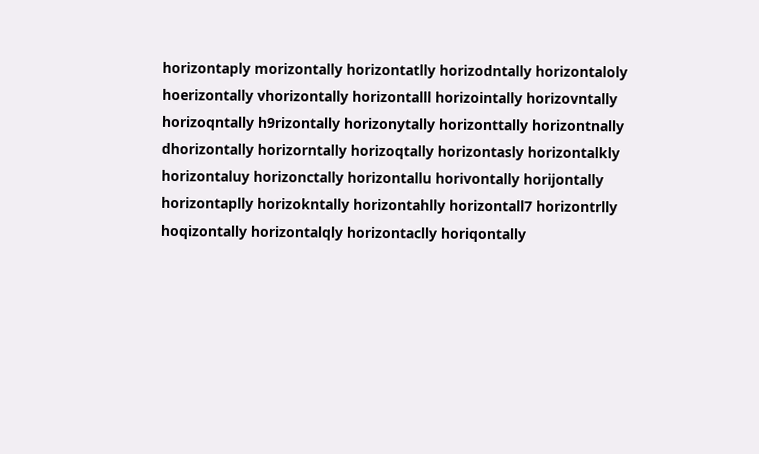horizontaply morizontally horizontatlly horizodntally horizontaloly hoerizontally vhorizontally horizontalll horizointally horizovntally horizoqntally h9rizontally horizonytally horizonttally horizontnally dhorizontally horizorntally horizoqtally horizontasly horizontalkly horizontaluy horizonctally horizontallu horivontally horijontally horizontaplly horizokntally horizontahlly horizontall7 horizontrlly hoqizontally horizontalqly horizontaclly horiqontally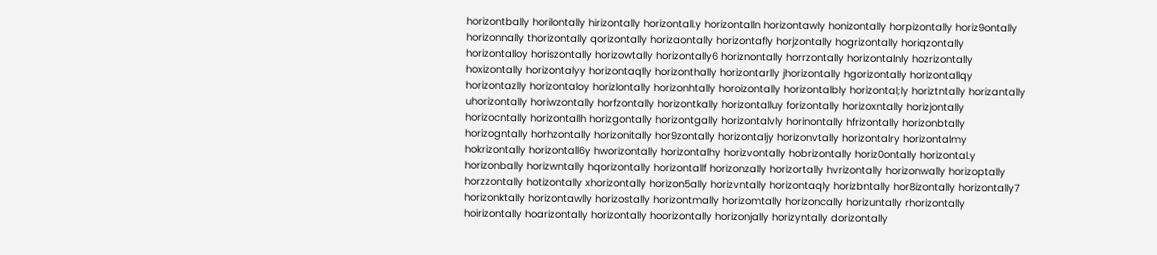horizontbally horilontally hirizontally horizontall.y horizontalln horizontawly honizontally horpizontally horiz9ontally horizonnally thorizontally qorizontally horizaontally horizontafly horjzontally hogrizontally horiqzontally horizontalloy horiszontally horizowtally horizontally6 horiznontally horrzontally horizontalnly hozrizontally hoxizontally horizontalyy horizontaqlly horizonthally horizontarlly jhorizontally hgorizontally horizontallqy horizontazlly horizontaloy horizlontally horizonhtally horoizontally horizontalbly horizontal;ly horiztntally horizantally uhorizontally horiwzontally horfzontally horizontkally horizontalluy forizontally horizoxntally horizjontally horizocntally horizontallh horizgontally horizontgally horizontalvly horinontally hfrizontally horizonbtally horizogntally horhzontally horizonitally hor9zontally horizontaljy horizonvtally horizontalry horizontalmy hokrizontally horizontall6y hworizontally horizontalhy horizvontally hobrizontally horiz0ontally horizontal.y horizonbally horizwntally hqorizontally horizontallf horizonzally horizortally hvrizontally horizonwally horizoptally horzzontally hotizontally xhorizontally horizon5ally horizvntally horizontaqly horizbntally hor8izontally horizontally7 horizonktally horizontawlly horizostally horizontmally horizomtally horizoncally horizuntally rhorizontally hoirizontally hoarizontally horizontally hoorizontally horizonjally horizyntally dorizontally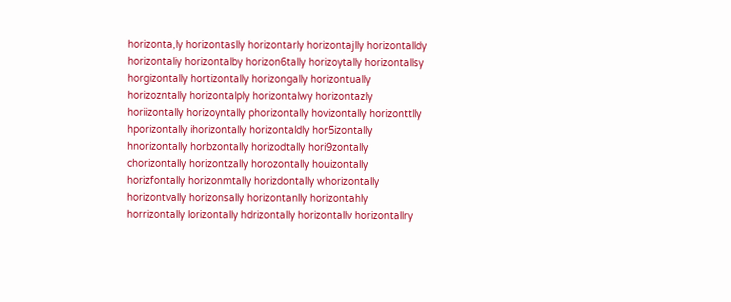horizonta,ly horizontaslly horizontarly horizontajlly horizontalldy horizontaliy horizontalby horizon6tally horizoytally horizontallsy horgizontally hortizontally horizongally horizontually horizozntally horizontalply horizontalwy horizontazly horiizontally horizoyntally phorizontally hovizontally horizonttlly hporizontally ihorizontally horizontaldly hor5izontally hnorizontally horbzontally horizodtally hori9zontally chorizontally horizontzally horozontally houizontally horizfontally horizonmtally horizdontally whorizontally horizontvally horizonsally horizontanlly horizontahly horrizontally lorizontally hdrizontally horizontallv horizontallry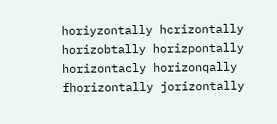horiyzontally hcrizontally horizobtally horizpontally horizontacly horizonqally fhorizontally jorizontally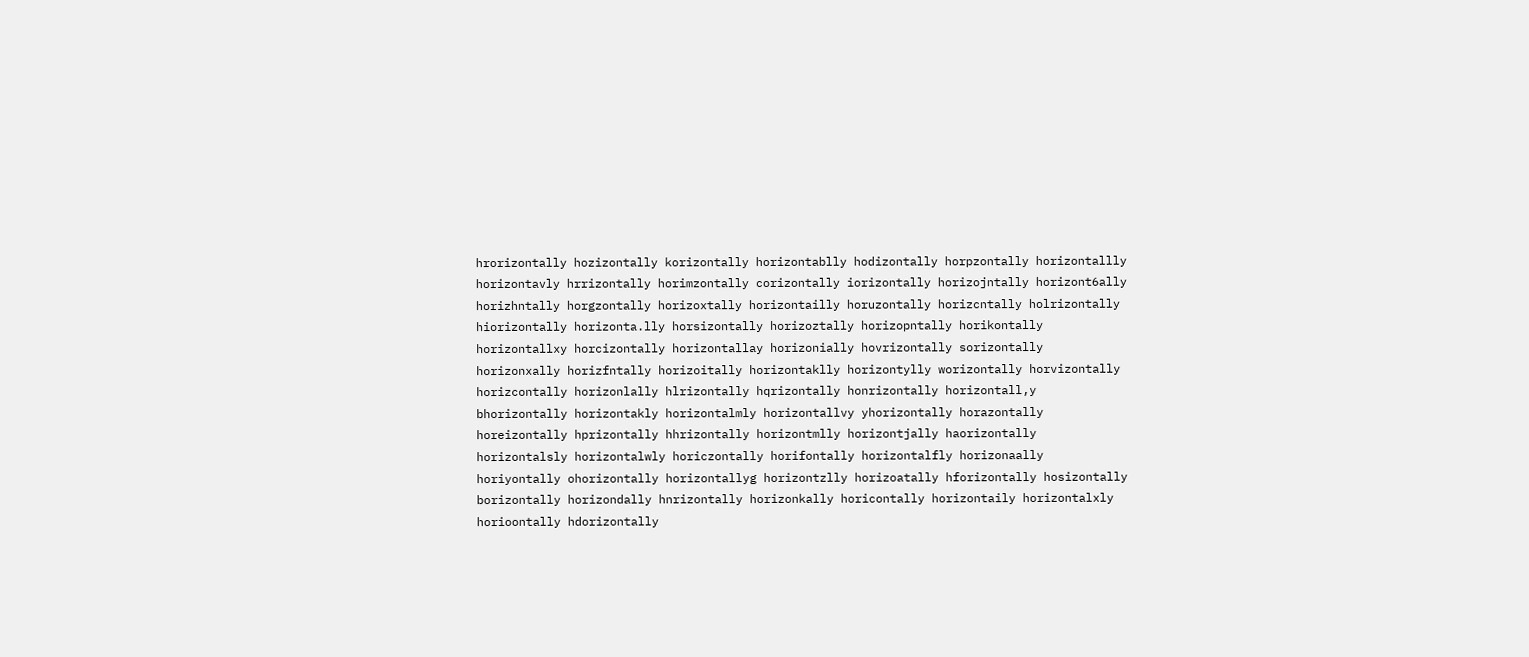hrorizontally hozizontally korizontally horizontablly hodizontally horpzontally horizontallly horizontavly hrrizontally horimzontally corizontally iorizontally horizojntally horizont6ally horizhntally horgzontally horizoxtally horizontailly horuzontally horizcntally holrizontally hiorizontally horizonta.lly horsizontally horizoztally horizopntally horikontally horizontallxy horcizontally horizontallay horizonially hovrizontally sorizontally horizonxally horizfntally horizoitally horizontaklly horizontylly worizontally horvizontally horizcontally horizonlally hlrizontally hqrizontally honrizontally horizontall,y bhorizontally horizontakly horizontalmly horizontallvy yhorizontally horazontally horeizontally hprizontally hhrizontally horizontmlly horizontjally haorizontally horizontalsly horizontalwly horiczontally horifontally horizontalfly horizonaally horiyontally ohorizontally horizontallyg horizontzlly horizoatally hforizontally hosizontally borizontally horizondally hnrizontally horizonkally horicontally horizontaily horizontalxly horioontally hdorizontally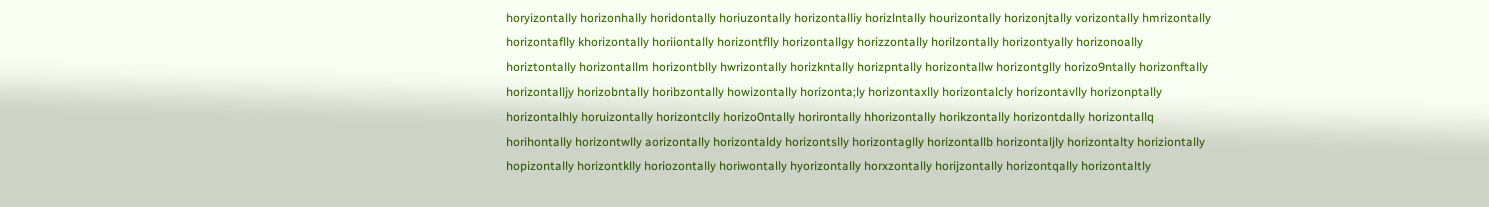horyizontally horizonhally horidontally horiuzontally horizontalliy horizlntally hourizontally horizonjtally vorizontally hmrizontally horizontaflly khorizontally horiiontally horizontflly horizontallgy horizzontally horilzontally horizontyally horizonoally horiztontally horizontallm horizontblly hwrizontally horizkntally horizpntally horizontallw horizontglly horizo9ntally horizonftally horizontalljy horizobntally horibzontally howizontally horizonta;ly horizontaxlly horizontalcly horizontavlly horizonptally horizontalhly horuizontally horizontclly horizo0ntally horirontally hhorizontally horikzontally horizontdally horizontallq horihontally horizontwlly aorizontally horizontaldy horizontslly horizontaglly horizontallb horizontaljly horizontalty horiziontally hopizontally horizontklly horiozontally horiwontally hyorizontally horxzontally horijzontally horizontqally horizontaltly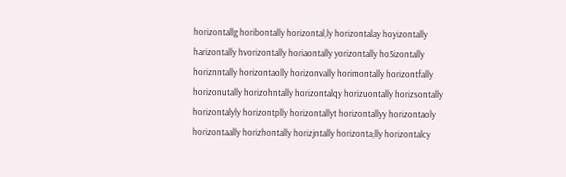horizontallg horibontally horizontal,ly horizontalay hoyizontally harizontally hvorizontally horiaontally yorizontally ho5izontally horiznntally horizontaolly horizonvally horimontally horizontfally horizonutally horizohntally horizontalqy horizuontally horizsontally horizontalyly horizontplly horizontallyt horizontallyy horizontaoly horizontaally horizhontally horizjntally horizonta;lly horizontalcy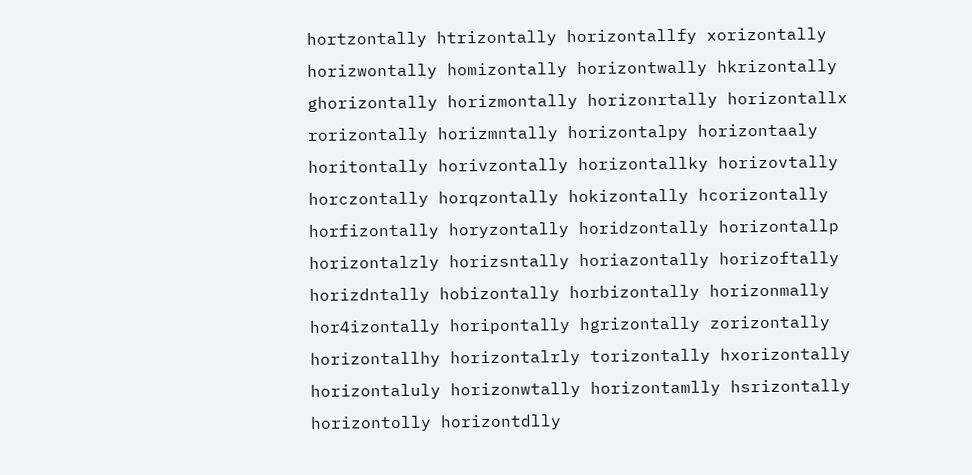hortzontally htrizontally horizontallfy xorizontally horizwontally homizontally horizontwally hkrizontally ghorizontally horizmontally horizonrtally horizontallx rorizontally horizmntally horizontalpy horizontaaly horitontally horivzontally horizontallky horizovtally horczontally horqzontally hokizontally hcorizontally horfizontally horyzontally horidzontally horizontallp horizontalzly horizsntally horiazontally horizoftally horizdntally hobizontally horbizontally horizonmally hor4izontally horipontally hgrizontally zorizontally horizontallhy horizontalrly torizontally hxorizontally horizontaluly horizonwtally horizontamlly hsrizontally horizontolly horizontdlly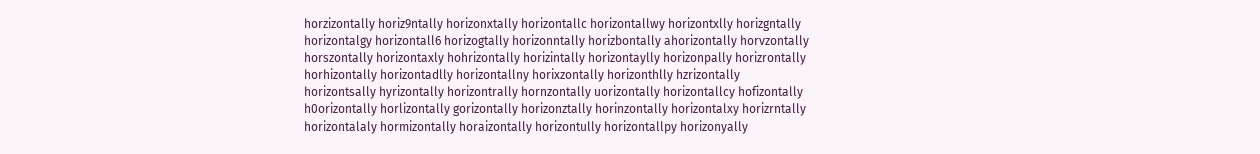horzizontally horiz9ntally horizonxtally horizontallc horizontallwy horizontxlly horizgntally horizontalgy horizontall6 horizogtally horizonntally horizbontally ahorizontally horvzontally horszontally horizontaxly hohrizontally horizintally horizontaylly horizonpally horizrontally horhizontally horizontadlly horizontallny horixzontally horizonthlly hzrizontally horizontsally hyrizontally horizontrally hornzontally uorizontally horizontallcy hofizontally h0orizontally horlizontally gorizontally horizonztally horinzontally horizontalxy horizrntally horizontalaly hormizontally horaizontally horizontully horizontallpy horizonyally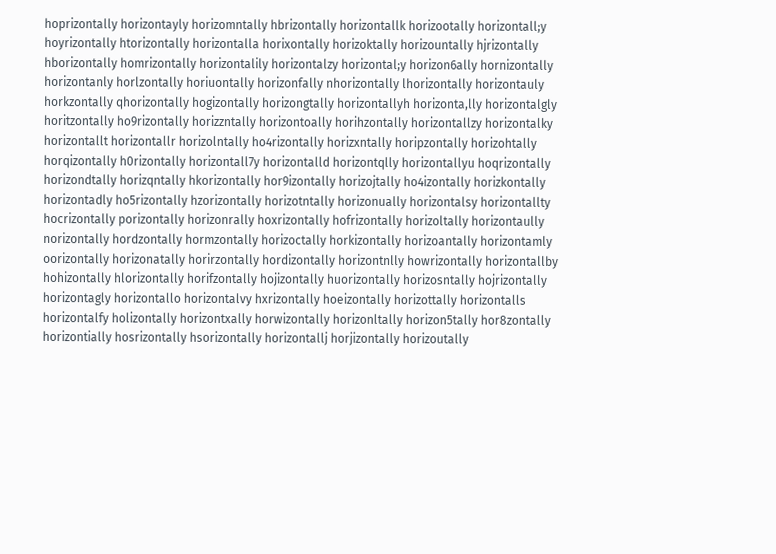hoprizontally horizontayly horizomntally hbrizontally horizontallk horizootally horizontall;y hoyrizontally htorizontally horizontalla horixontally horizoktally horizountally hjrizontally hborizontally homrizontally horizontalily horizontalzy horizontal;y horizon6ally hornizontally horizontanly horlzontally horiuontally horizonfally nhorizontally lhorizontally horizontauly horkzontally qhorizontally hogizontally horizongtally horizontallyh horizonta,lly horizontalgly horitzontally ho9rizontally horizzntally horizontoally horihzontally horizontallzy horizontalky horizontallt horizontallr horizolntally ho4rizontally horizxntally horipzontally horizohtally horqizontally h0rizontally horizontall7y horizontalld horizontqlly horizontallyu hoqrizontally horizondtally horizqntally hkorizontally hor9izontally horizojtally ho4izontally horizkontally horizontadly ho5rizontally hzorizontally horizotntally horizonually horizontalsy horizontallty hocrizontally porizontally horizonrally hoxrizontally hofrizontally horizoltally horizontaully norizontally hordzontally hormzontally horizoctally horkizontally horizoantally horizontamly oorizontally horizonatally horirzontally hordizontally horizontnlly howrizontally horizontallby hohizontally hlorizontally horifzontally hojizontally huorizontally horizosntally hojrizontally horizontagly horizontallo horizontalvy hxrizontally hoeizontally horizottally horizontalls horizontalfy holizontally horizontxally horwizontally horizonltally horizon5tally hor8zontally horizontially hosrizontally hsorizontally horizontallj horjizontally horizoutally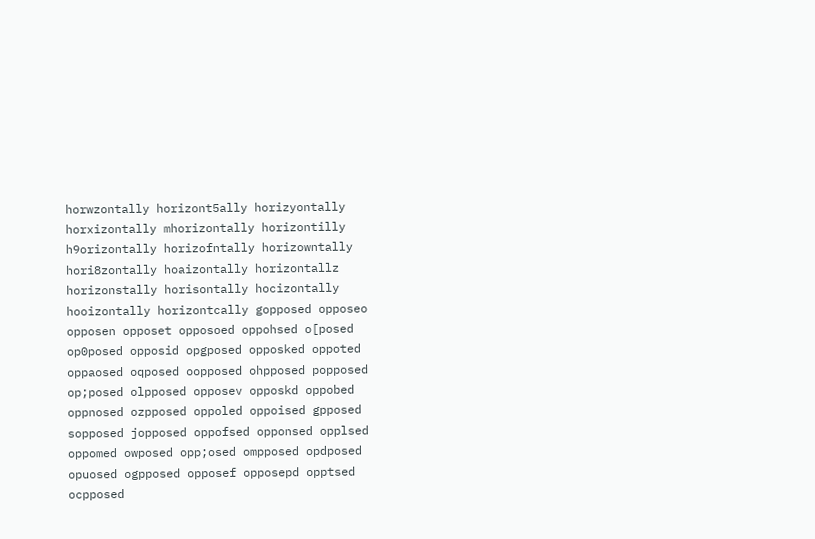horwzontally horizont5ally horizyontally horxizontally mhorizontally horizontilly h9orizontally horizofntally horizowntally hori8zontally hoaizontally horizontallz horizonstally horisontally hocizontally hooizontally horizontcally gopposed opposeo opposen opposet opposoed oppohsed o[posed op0posed opposid opgposed opposked oppoted oppaosed oqposed oopposed ohpposed popposed op;posed olpposed opposev opposkd oppobed oppnosed ozpposed oppoled oppoised gpposed sopposed jopposed oppofsed opponsed opplsed oppomed owposed opp;osed ompposed opdposed opuosed ogpposed opposef opposepd opptsed ocpposed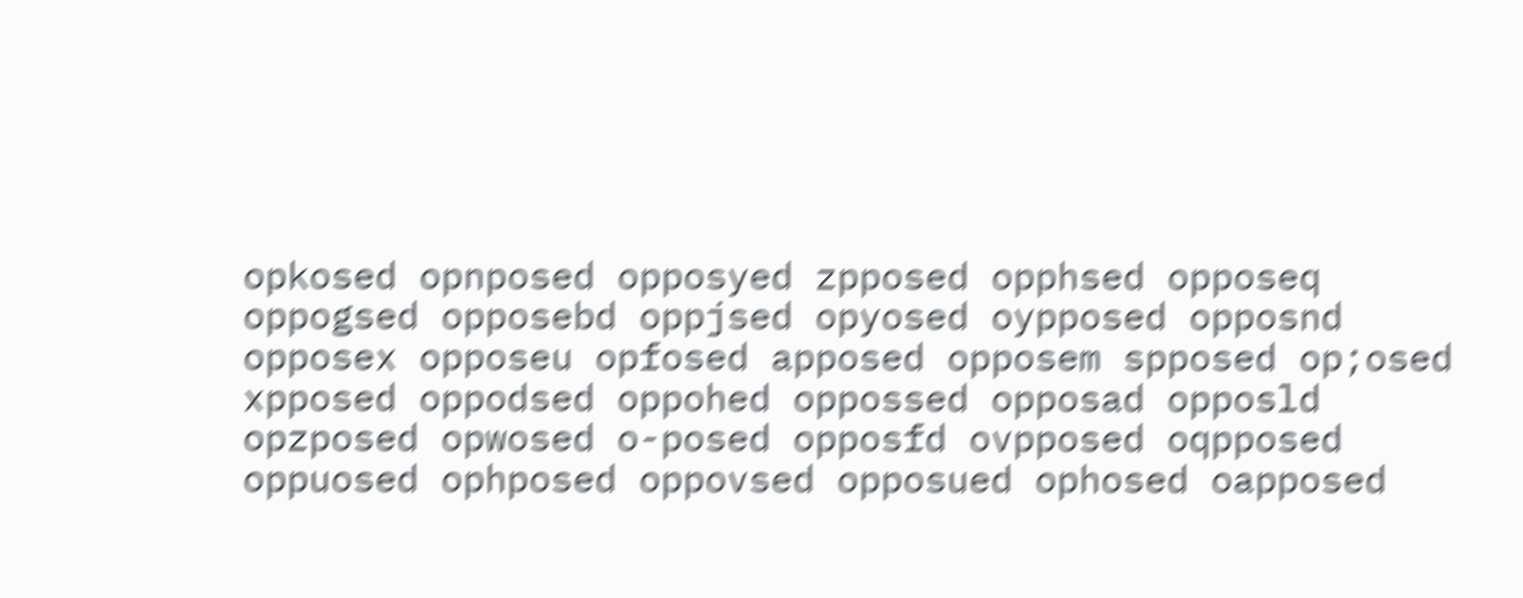opkosed opnposed opposyed zpposed opphsed opposeq oppogsed opposebd oppjsed opyosed oypposed opposnd opposex opposeu opfosed apposed opposem spposed op;osed xpposed oppodsed oppohed oppossed opposad opposld opzposed opwosed o-posed opposfd ovpposed oqpposed oppuosed ophposed oppovsed opposued ophosed oapposed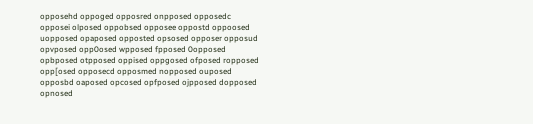opposehd oppoged opposred onpposed opposedc opposei olposed oppobsed opposee oppostd oppoosed uopposed opaposed opposted opsosed opposer opposud opvposed opp0osed wpposed fpposed 0opposed opbposed otpposed oppised oppgosed ofposed ropposed opp[osed opposecd opposmed nopposed ouposed opposbd oaposed opcosed opfposed ojpposed dopposed opnosed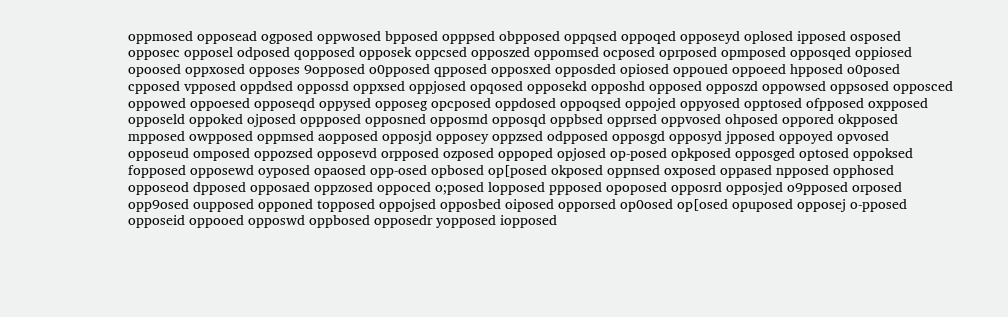oppmosed opposead ogposed oppwosed bpposed opppsed obpposed oppqsed oppoqed opposeyd oplosed ipposed osposed opposec opposel odposed qopposed opposek oppcsed opposzed oppomsed ocposed oprposed opmposed opposqed oppiosed opoosed oppxosed opposes 9opposed o0pposed qpposed opposxed opposded opiosed oppoued oppoeed hpposed o0posed cpposed vpposed oppdsed oppossd oppxsed oppjosed opqosed opposekd opposhd opposed opposzd oppowsed oppsosed opposced oppowed oppoesed opposeqd oppysed opposeg opcposed oppdosed oppoqsed oppojed oppyosed opptosed ofpposed oxpposed opposeld oppoked ojposed oppposed opposned opposmd opposqd oppbsed opprsed oppvosed ohposed oppored okpposed mpposed owpposed oppmsed aopposed opposjd opposey oppzsed odpposed opposgd opposyd jpposed oppoyed opvosed opposeud omposed oppozsed opposevd orpposed ozposed oppoped opjosed op-posed opkposed opposged optosed oppoksed fopposed opposewd oyposed opaosed opp-osed opbosed op[posed okposed oppnsed oxposed oppased npposed opphosed opposeod dpposed opposaed oppzosed oppoced o;posed lopposed ppposed opoposed opposrd opposjed o9pposed orposed opp9osed oupposed opponed topposed oppojsed opposbed oiposed opporsed op0osed op[osed opuposed opposej o-pposed opposeid oppooed opposwd oppbosed opposedr yopposed iopposed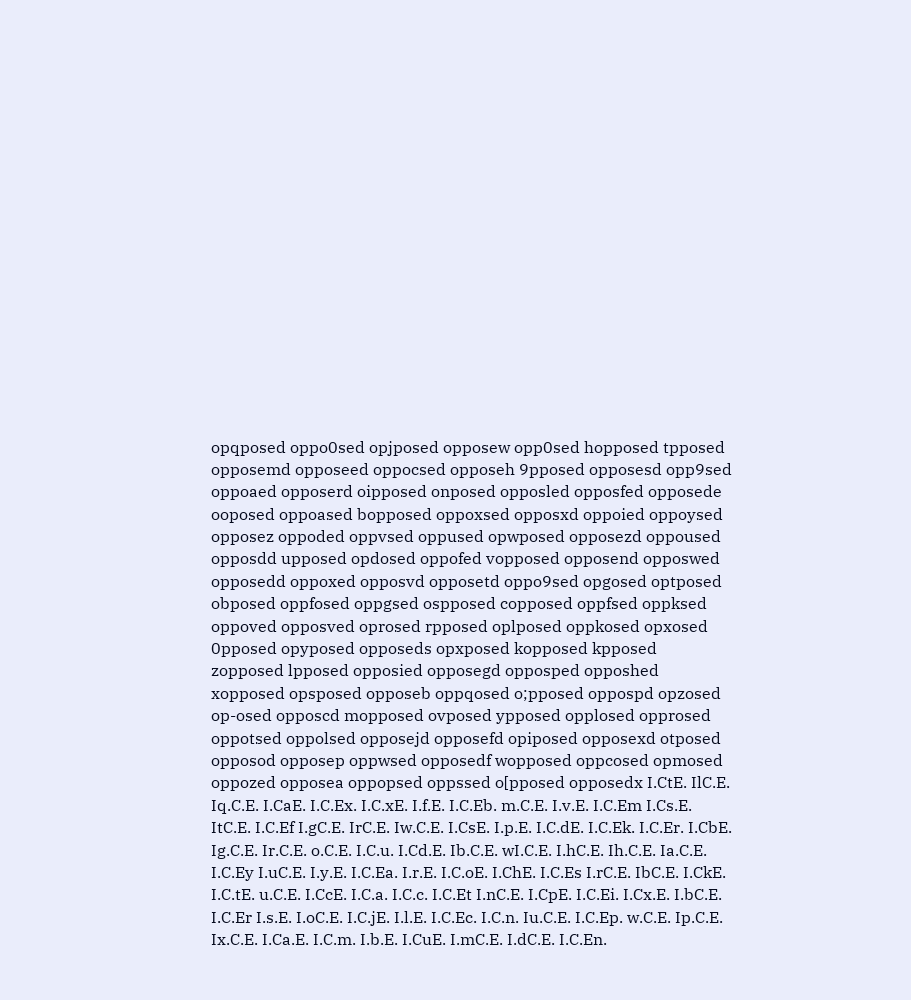opqposed oppo0sed opjposed opposew opp0sed hopposed tpposed opposemd opposeed oppocsed opposeh 9pposed opposesd opp9sed oppoaed opposerd oipposed onposed opposled opposfed opposede ooposed oppoased bopposed oppoxsed opposxd oppoied oppoysed opposez oppoded oppvsed oppused opwposed opposezd oppoused opposdd upposed opdosed oppofed vopposed opposend opposwed opposedd oppoxed opposvd opposetd oppo9sed opgosed optposed obposed oppfosed oppgsed ospposed copposed oppfsed oppksed oppoved opposved oprosed rpposed oplposed oppkosed opxosed 0pposed opyposed opposeds opxposed kopposed kpposed zopposed lpposed opposied opposegd opposped opposhed xopposed opsposed opposeb oppqosed o;pposed oppospd opzosed op-osed opposcd mopposed ovposed ypposed opplosed opprosed oppotsed oppolsed opposejd opposefd opiposed opposexd otposed opposod opposep oppwsed opposedf wopposed oppcosed opmosed oppozed opposea oppopsed oppssed o[pposed opposedx I.CtE. IlC.E. Iq.C.E. I.CaE. I.C.Ex. I.C.xE. I.f.E. I.C.Eb. m.C.E. I.v.E. I.C.Em I.Cs.E. ItC.E. I.C.Ef I.gC.E. IrC.E. Iw.C.E. I.CsE. I.p.E. I.C.dE. I.C.Ek. I.C.Er. I.CbE. Ig.C.E. Ir.C.E. o.C.E. I.C.u. I.Cd.E. Ib.C.E. wI.C.E. I.hC.E. Ih.C.E. Ia.C.E. I.C.Ey I.uC.E. I.y.E. I.C.Ea. I.r.E. I.C.oE. I.ChE. I.C.Es I.rC.E. IbC.E. I.CkE. I.C.tE. u.C.E. I.CcE. I.C.a. I.C.c. I.C.Et I.nC.E. I.CpE. I.C.Ei. I.Cx.E. I.bC.E. I.C.Er I.s.E. I.oC.E. I.C.jE. I.l.E. I.C.Ec. I.C.n. Iu.C.E. I.C.Ep. w.C.E. Ip.C.E. Ix.C.E. I.Ca.E. I.C.m. I.b.E. I.CuE. I.mC.E. I.dC.E. I.C.En.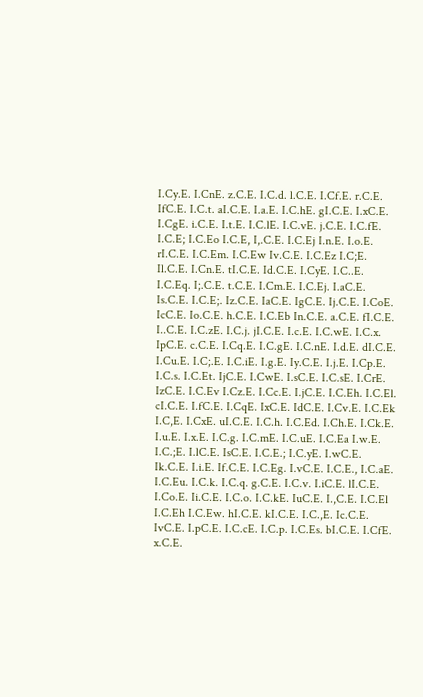I.Cy.E. I.CnE. z.C.E. I.C.d. l.C.E. I.Cf.E. r.C.E. IfC.E. I.C.t. aI.C.E. I.a.E. I.C.hE. gI.C.E. I.xC.E. I.CgE. i.C.E. I.t.E. I.C.lE. I.C.vE. j.C.E. I.C.fE. I.C.E; I.C.Eo I.C.E, I,.C.E. I.C.Ej I.n.E. I.o.E. rI.C.E. I.C.Em. I.C.Ew Iv.C.E. I.C.Ez I.C;E. Il.C.E. I.Cn.E. tI.C.E. Id.C.E. I.CyE. I.C..E. I.C.Eq. I;.C.E. t.C.E. I.Cm.E. I.C.Ej. I.aC.E. Is.C.E. I.C.E;. Iz.C.E. IaC.E. IgC.E. Ij.C.E. I.CoE. IcC.E. Io.C.E. h.C.E. I.C.Eb In.C.E. a.C.E. fI.C.E. I..C.E. I.C.zE. I.C.j. jI.C.E. I.c.E. I.C.wE. I.C.x. IpC.E. c.C.E. I.Cq.E. I.C.gE. I.C.nE. I.d.E. dI.C.E. I.Cu.E. I.C;.E. I.C.iE. I.g.E. Iy.C.E. I.j.E. I.Cp.E. I.C.s. I.C.Et. IjC.E. I.CwE. I.sC.E. I.C.sE. I.CrE. IzC.E. I.C.Ev I.Cz.E. I.Cc.E. I.jC.E. I.C.Eh. I.C.El. cI.C.E. I.fC.E. I.CqE. IxC.E. IdC.E. I.Cv.E. I.C.Ek I.C,E. I.CxE. uI.C.E. I.C.h. I.C.Ed. I.Ch.E. I.Ck.E. I.u.E. I.x.E. I.C.g. I.C.mE. I.C.uE. I.C.Ea I.w.E. I.C.;E. I.lC.E. IsC.E. I.C.E.; I.C.yE. I.wC.E. Ik.C.E. I.i.E. If.C.E. I.C.Eg. I.vC.E. I.C.E., I.C.aE. I.C.Eu. I.C.k. I.C.q. g.C.E. I.C.v. I.iC.E. lI.C.E. I.Co.E. Ii.C.E. I.C.o. I.C.kE. IuC.E. I.,C.E. I.C.El I.C.Eh I.C.Ew. hI.C.E. kI.C.E. I.C.,E. Ic.C.E. IvC.E. I.pC.E. I.C.cE. I.C.p. I.C.Es. bI.C.E. I.CfE. x.C.E.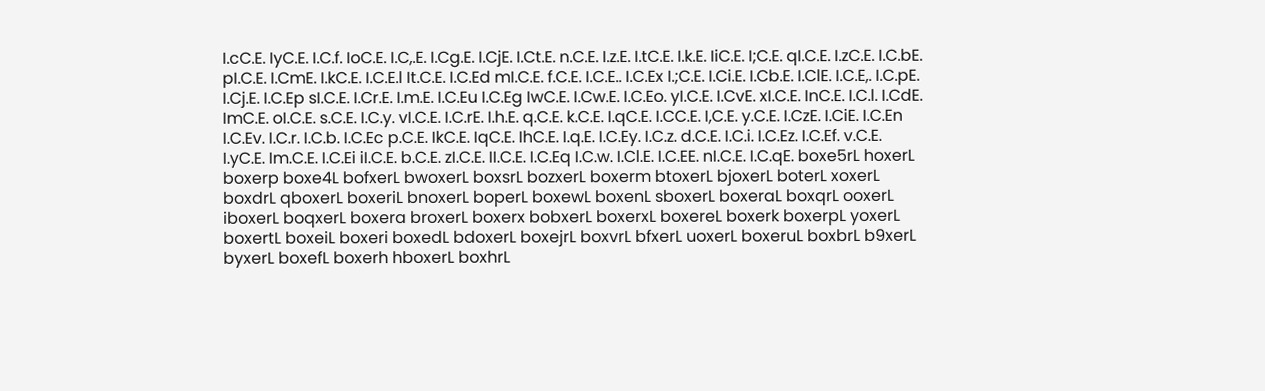I.cC.E. IyC.E. I.C.f. IoC.E. I.C,.E. I.Cg.E. I.CjE. I.Ct.E. n.C.E. I.z.E. I.tC.E. I.k.E. IiC.E. I;C.E. qI.C.E. I.zC.E. I.C.bE. pI.C.E. I.CmE. I.kC.E. I.C.E.l It.C.E. I.C.Ed mI.C.E. f.C.E. I.C.E.. I.C.Ex I.;C.E. I.Ci.E. I.Cb.E. I.ClE. I.C.E,. I.C.pE. I.Cj.E. I.C.Ep sI.C.E. I.Cr.E. I.m.E. I.C.Eu I.C.Eg IwC.E. I.Cw.E. I.C.Eo. yI.C.E. I.CvE. xI.C.E. InC.E. I.C.l. I.CdE. ImC.E. oI.C.E. s.C.E. I.C.y. vI.C.E. I.C.rE. I.h.E. q.C.E. k.C.E. I.qC.E. I.CC.E. I,C.E. y.C.E. I.CzE. I.CiE. I.C.En I.C.Ev. I.C.r. I.C.b. I.C.Ec p.C.E. IkC.E. IqC.E. IhC.E. I.q.E. I.C.Ey. I.C.z. d.C.E. I.C.i. I.C.Ez. I.C.Ef. v.C.E. I.yC.E. Im.C.E. I.C.Ei iI.C.E. b.C.E. zI.C.E. II.C.E. I.C.Eq I.C.w. I.Cl.E. I.C.EE. nI.C.E. I.C.qE. boxe5rL hoxerL boxerp boxe4L bofxerL bwoxerL boxsrL bozxerL boxerm btoxerL bjoxerL boterL xoxerL boxdrL qboxerL boxeriL bnoxerL boperL boxewL boxenL sboxerL boxeraL boxqrL ooxerL iboxerL boqxerL boxera broxerL boxerx bobxerL boxerxL boxereL boxerk boxerpL yoxerL boxertL boxeiL boxeri boxedL bdoxerL boxejrL boxvrL bfxerL uoxerL boxeruL boxbrL b9xerL byxerL boxefL boxerh hboxerL boxhrL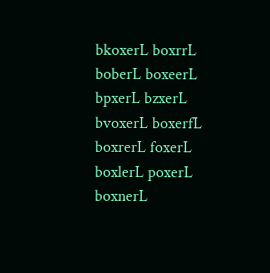bkoxerL boxrrL boberL boxeerL bpxerL bzxerL bvoxerL boxerfL boxrerL foxerL boxlerL poxerL boxnerL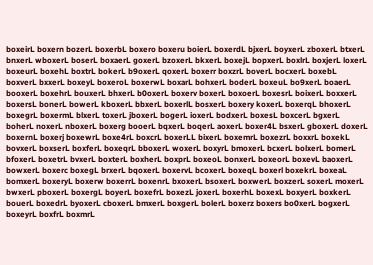boxeirL boxern bozerL boxerbL boxero boxeru boierL boxerdL bjxerL boyxerL zboxerL btxerL bnxerL wboxerL boserL boxaerL goxerL bzoxerL bkxerL boxejL bopxerL boxlrL boxjerL loxerL boxeurL boxehL boxtrL bokerL b9oxerL qoxerL boxerr boxzrL boverL bocxerL boxebL boxverL bxxerL boxeyL boxeroL boxerwL boxarL bohxerL boderL boxeuL bo9xerL boaerL booxerL boxehrL bouxerL bhxerL b0oxerL boxerv boxerL boxoerL boxesrL boixerL boxxerL boxersL bonerL bowerL kboxerL bbxerL boxerlL bosxerL boxery koxerL boxerqL bhoxerL boxegrL boxermL blxerL toxerL jboxerL bogerL ioxerL bodxerL boxesL boxcerL bgxerL boherL noxerL nboxerL boxerg booerL bqxerL boqerL aoxerL boxer4L bsxerL gboxerL doxerL boxernL boxerj boxewrL boxe4rL boxcrL boxerLL bixerL boxemrL boxezrL boxxrL boxekL bovxerL boxserL boxferL boxeqrL bboxerL woxerL boxyrL bmoxerL bcxerL bolxerL bomerL bfoxerL boxetrL bvxerL boxterL boxherL boxprL boxeoL bonxerL boxeorL boxevL baoxerL bowxerL boxerc boxegL brxerL bqoxerL boxervL bcoxerL boxeqL boxerl boxekrL boxeaL bomxerL boxeryL boxerw boxerrL boxenrL bxoxerL bsoxerL boxwerL boxzerL soxerL moxerL bwxerL pboxerL boxergL boyerL boxefrL boxezL joxerL boxerhL boxexL boxyerL boxkerL bouerL boxedrL byoxerL cboxerL bmxerL boxgerL bolerL boxerz boxers bo0xerL bogxerL boxeyrL boxfrL boxmrL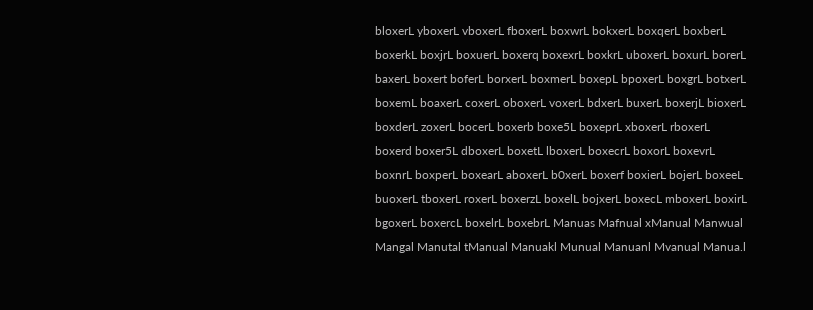bloxerL yboxerL vboxerL fboxerL boxwrL bokxerL boxqerL boxberL boxerkL boxjrL boxuerL boxerq boxexrL boxkrL uboxerL boxurL borerL baxerL boxert boferL borxerL boxmerL boxepL bpoxerL boxgrL botxerL boxemL boaxerL coxerL oboxerL voxerL bdxerL buxerL boxerjL bioxerL boxderL zoxerL bocerL boxerb boxe5L boxeprL xboxerL rboxerL boxerd boxer5L dboxerL boxetL lboxerL boxecrL boxorL boxevrL boxnrL boxperL boxearL aboxerL b0xerL boxerf boxierL bojerL boxeeL buoxerL tboxerL roxerL boxerzL boxelL bojxerL boxecL mboxerL boxirL bgoxerL boxercL boxelrL boxebrL Manuas Mafnual xManual Manwual Mangal Manutal tManual Manuakl Munual Manuanl Mvanual Manua.l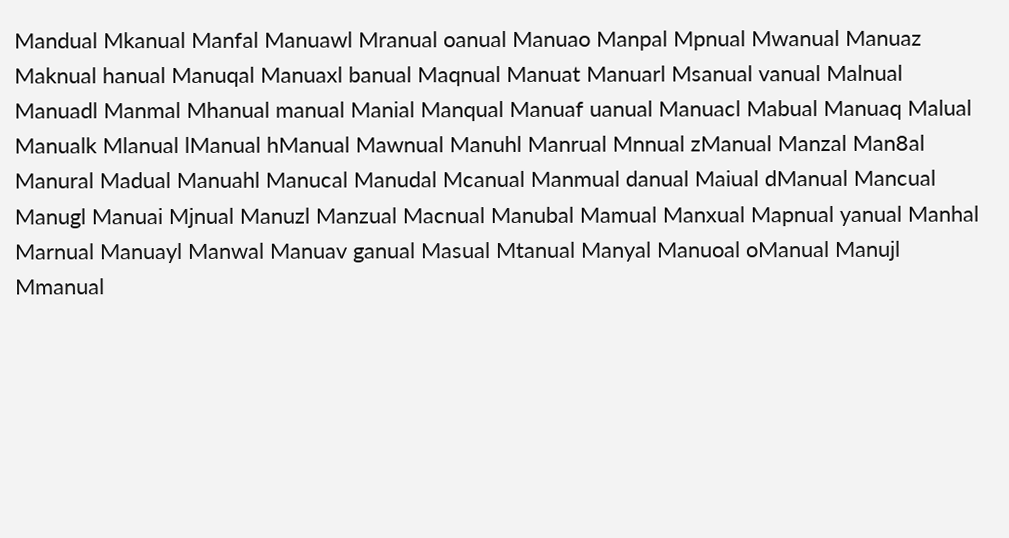Mandual Mkanual Manfal Manuawl Mranual oanual Manuao Manpal Mpnual Mwanual Manuaz Maknual hanual Manuqal Manuaxl banual Maqnual Manuat Manuarl Msanual vanual Malnual Manuadl Manmal Mhanual manual Manial Manqual Manuaf uanual Manuacl Mabual Manuaq Malual Manualk Mlanual lManual hManual Mawnual Manuhl Manrual Mnnual zManual Manzal Man8al Manural Madual Manuahl Manucal Manudal Mcanual Manmual danual Maiual dManual Mancual Manugl Manuai Mjnual Manuzl Manzual Macnual Manubal Mamual Manxual Mapnual yanual Manhal Marnual Manuayl Manwal Manuav ganual Masual Mtanual Manyal Manuoal oManual Manujl Mmanual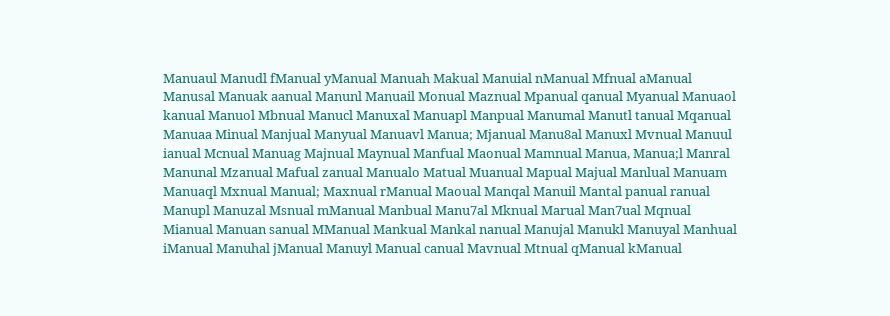Manuaul Manudl fManual yManual Manuah Makual Manuial nManual Mfnual aManual Manusal Manuak aanual Manunl Manuail Monual Maznual Mpanual qanual Myanual Manuaol kanual Manuol Mbnual Manucl Manuxal Manuapl Manpual Manumal Manutl tanual Mqanual Manuaa Minual Manjual Manyual Manuavl Manua; Mjanual Manu8al Manuxl Mvnual Manuul ianual Mcnual Manuag Majnual Maynual Manfual Maonual Mamnual Manua, Manua;l Manral Manunal Mzanual Mafual zanual Manualo Matual Muanual Mapual Majual Manlual Manuam Manuaql Mxnual Manual; Maxnual rManual Maoual Manqal Manuil Mantal panual ranual Manupl Manuzal Msnual mManual Manbual Manu7al Mknual Marual Man7ual Mqnual Mianual Manuan sanual MManual Mankual Mankal nanual Manujal Manukl Manuyal Manhual iManual Manuhal jManual Manuyl Manual canual Mavnual Mtnual qManual kManual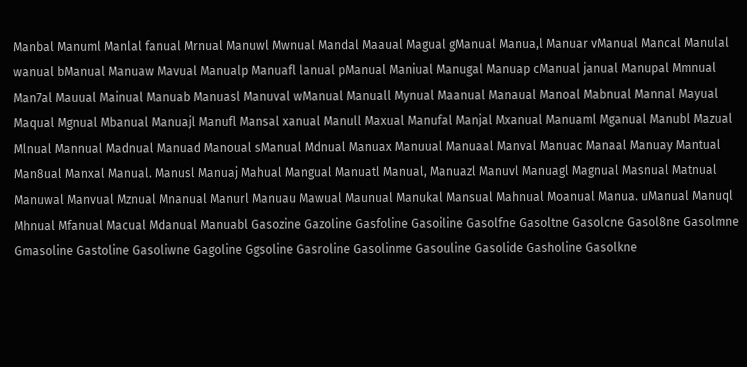Manbal Manuml Manlal fanual Mrnual Manuwl Mwnual Mandal Maaual Magual gManual Manua,l Manuar vManual Mancal Manulal wanual bManual Manuaw Mavual Manualp Manuafl lanual pManual Maniual Manugal Manuap cManual janual Manupal Mmnual Man7al Mauual Mainual Manuab Manuasl Manuval wManual Manuall Mynual Maanual Manaual Manoal Mabnual Mannal Mayual Maqual Mgnual Mbanual Manuajl Manufl Mansal xanual Manull Maxual Manufal Manjal Mxanual Manuaml Mganual Manubl Mazual Mlnual Mannual Madnual Manuad Manoual sManual Mdnual Manuax Manuual Manuaal Manval Manuac Manaal Manuay Mantual Man8ual Manxal Manual. Manusl Manuaj Mahual Mangual Manuatl Manual, Manuazl Manuvl Manuagl Magnual Masnual Matnual Manuwal Manvual Mznual Mnanual Manurl Manuau Mawual Maunual Manukal Mansual Mahnual Moanual Manua. uManual Manuql Mhnual Mfanual Macual Mdanual Manuabl Gasozine Gazoline Gasfoline Gasoiline Gasolfne Gasoltne Gasolcne Gasol8ne Gasolmne Gmasoline Gastoline Gasoliwne Gagoline Ggsoline Gasroline Gasolinme Gasouline Gasolide Gasholine Gasolkne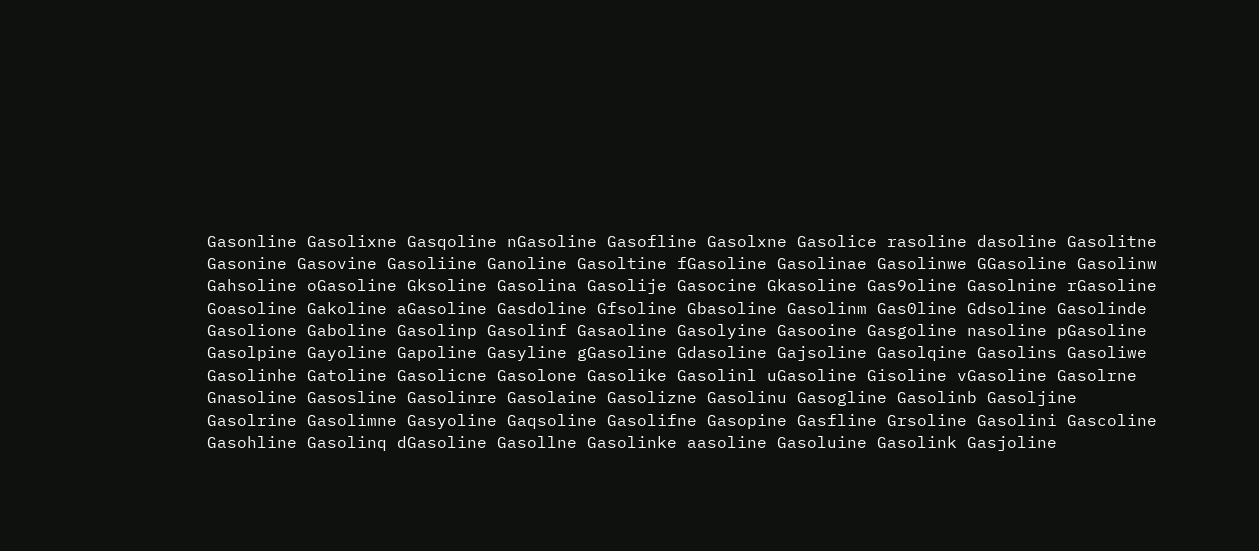Gasonline Gasolixne Gasqoline nGasoline Gasofline Gasolxne Gasolice rasoline dasoline Gasolitne Gasonine Gasovine Gasoliine Ganoline Gasoltine fGasoline Gasolinae Gasolinwe GGasoline Gasolinw Gahsoline oGasoline Gksoline Gasolina Gasolije Gasocine Gkasoline Gas9oline Gasolnine rGasoline Goasoline Gakoline aGasoline Gasdoline Gfsoline Gbasoline Gasolinm Gas0line Gdsoline Gasolinde Gasolione Gaboline Gasolinp Gasolinf Gasaoline Gasolyine Gasooine Gasgoline nasoline pGasoline Gasolpine Gayoline Gapoline Gasyline gGasoline Gdasoline Gajsoline Gasolqine Gasolins Gasoliwe Gasolinhe Gatoline Gasolicne Gasolone Gasolike Gasolinl uGasoline Gisoline vGasoline Gasolrne Gnasoline Gasosline Gasolinre Gasolaine Gasolizne Gasolinu Gasogline Gasolinb Gasoljine Gasolrine Gasolimne Gasyoline Gaqsoline Gasolifne Gasopine Gasfline Grsoline Gasolini Gascoline Gasohline Gasolinq dGasoline Gasollne Gasolinke aasoline Gasoluine Gasolink Gasjoline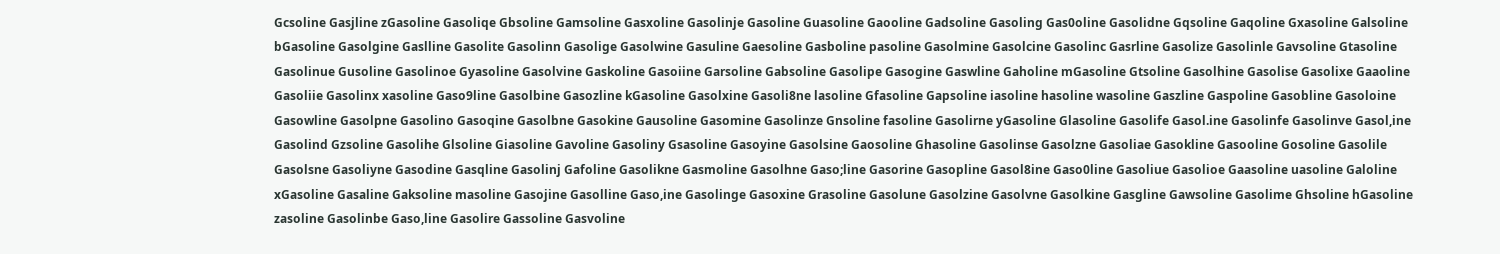Gcsoline Gasjline zGasoline Gasoliqe Gbsoline Gamsoline Gasxoline Gasolinje Gasoline Guasoline Gaooline Gadsoline Gasoling Gas0oline Gasolidne Gqsoline Gaqoline Gxasoline Galsoline bGasoline Gasolgine Gaslline Gasolite Gasolinn Gasolige Gasolwine Gasuline Gaesoline Gasboline pasoline Gasolmine Gasolcine Gasolinc Gasrline Gasolize Gasolinle Gavsoline Gtasoline Gasolinue Gusoline Gasolinoe Gyasoline Gasolvine Gaskoline Gasoiine Garsoline Gabsoline Gasolipe Gasogine Gaswline Gaholine mGasoline Gtsoline Gasolhine Gasolise Gasolixe Gaaoline Gasoliie Gasolinx xasoline Gaso9line Gasolbine Gasozline kGasoline Gasolxine Gasoli8ne lasoline Gfasoline Gapsoline iasoline hasoline wasoline Gaszline Gaspoline Gasobline Gasoloine Gasowline Gasolpne Gasolino Gasoqine Gasolbne Gasokine Gausoline Gasomine Gasolinze Gnsoline fasoline Gasolirne yGasoline Glasoline Gasolife Gasol.ine Gasolinfe Gasolinve Gasol,ine Gasolind Gzsoline Gasolihe Glsoline Giasoline Gavoline Gasoliny Gsasoline Gasoyine Gasolsine Gaosoline Ghasoline Gasolinse Gasolzne Gasoliae Gasokline Gasooline Gosoline Gasolile Gasolsne Gasoliyne Gasodine Gasqline Gasolinj Gafoline Gasolikne Gasmoline Gasolhne Gaso;line Gasorine Gasopline Gasol8ine Gaso0line Gasoliue Gasolioe Gaasoline uasoline Galoline xGasoline Gasaline Gaksoline masoline Gasojine Gasolline Gaso,ine Gasolinge Gasoxine Grasoline Gasolune Gasolzine Gasolvne Gasolkine Gasgline Gawsoline Gasolime Ghsoline hGasoline zasoline Gasolinbe Gaso,line Gasolire Gassoline Gasvoline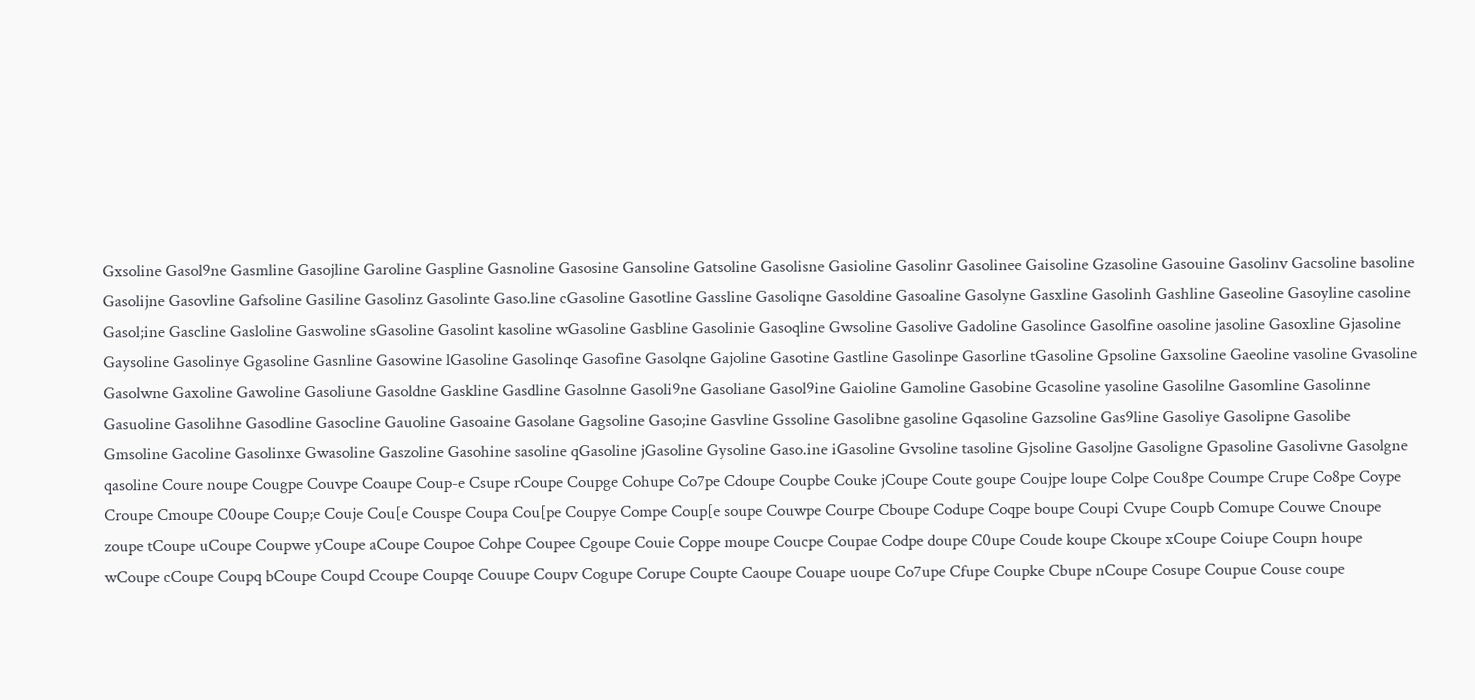Gxsoline Gasol9ne Gasmline Gasojline Garoline Gaspline Gasnoline Gasosine Gansoline Gatsoline Gasolisne Gasioline Gasolinr Gasolinee Gaisoline Gzasoline Gasouine Gasolinv Gacsoline basoline Gasolijne Gasovline Gafsoline Gasiline Gasolinz Gasolinte Gaso.line cGasoline Gasotline Gassline Gasoliqne Gasoldine Gasoaline Gasolyne Gasxline Gasolinh Gashline Gaseoline Gasoyline casoline Gasol;ine Gascline Gasloline Gaswoline sGasoline Gasolint kasoline wGasoline Gasbline Gasolinie Gasoqline Gwsoline Gasolive Gadoline Gasolince Gasolfine oasoline jasoline Gasoxline Gjasoline Gaysoline Gasolinye Ggasoline Gasnline Gasowine lGasoline Gasolinqe Gasofine Gasolqne Gajoline Gasotine Gastline Gasolinpe Gasorline tGasoline Gpsoline Gaxsoline Gaeoline vasoline Gvasoline Gasolwne Gaxoline Gawoline Gasoliune Gasoldne Gaskline Gasdline Gasolnne Gasoli9ne Gasoliane Gasol9ine Gaioline Gamoline Gasobine Gcasoline yasoline Gasolilne Gasomline Gasolinne Gasuoline Gasolihne Gasodline Gasocline Gauoline Gasoaine Gasolane Gagsoline Gaso;ine Gasvline Gssoline Gasolibne gasoline Gqasoline Gazsoline Gas9line Gasoliye Gasolipne Gasolibe Gmsoline Gacoline Gasolinxe Gwasoline Gaszoline Gasohine sasoline qGasoline jGasoline Gysoline Gaso.ine iGasoline Gvsoline tasoline Gjsoline Gasoljne Gasoligne Gpasoline Gasolivne Gasolgne qasoline Coure noupe Cougpe Couvpe Coaupe Coup-e Csupe rCoupe Coupge Cohupe Co7pe Cdoupe Coupbe Couke jCoupe Coute goupe Coujpe loupe Colpe Cou8pe Coumpe Crupe Co8pe Coype Croupe Cmoupe C0oupe Coup;e Couje Cou[e Couspe Coupa Cou[pe Coupye Compe Coup[e soupe Couwpe Courpe Cboupe Codupe Coqpe boupe Coupi Cvupe Coupb Comupe Couwe Cnoupe zoupe tCoupe uCoupe Coupwe yCoupe aCoupe Coupoe Cohpe Coupee Cgoupe Couie Coppe moupe Coucpe Coupae Codpe doupe C0upe Coude koupe Ckoupe xCoupe Coiupe Coupn houpe wCoupe cCoupe Coupq bCoupe Coupd Ccoupe Coupqe Couupe Coupv Cogupe Corupe Coupte Caoupe Couape uoupe Co7upe Cfupe Coupke Cbupe nCoupe Cosupe Coupue Couse coupe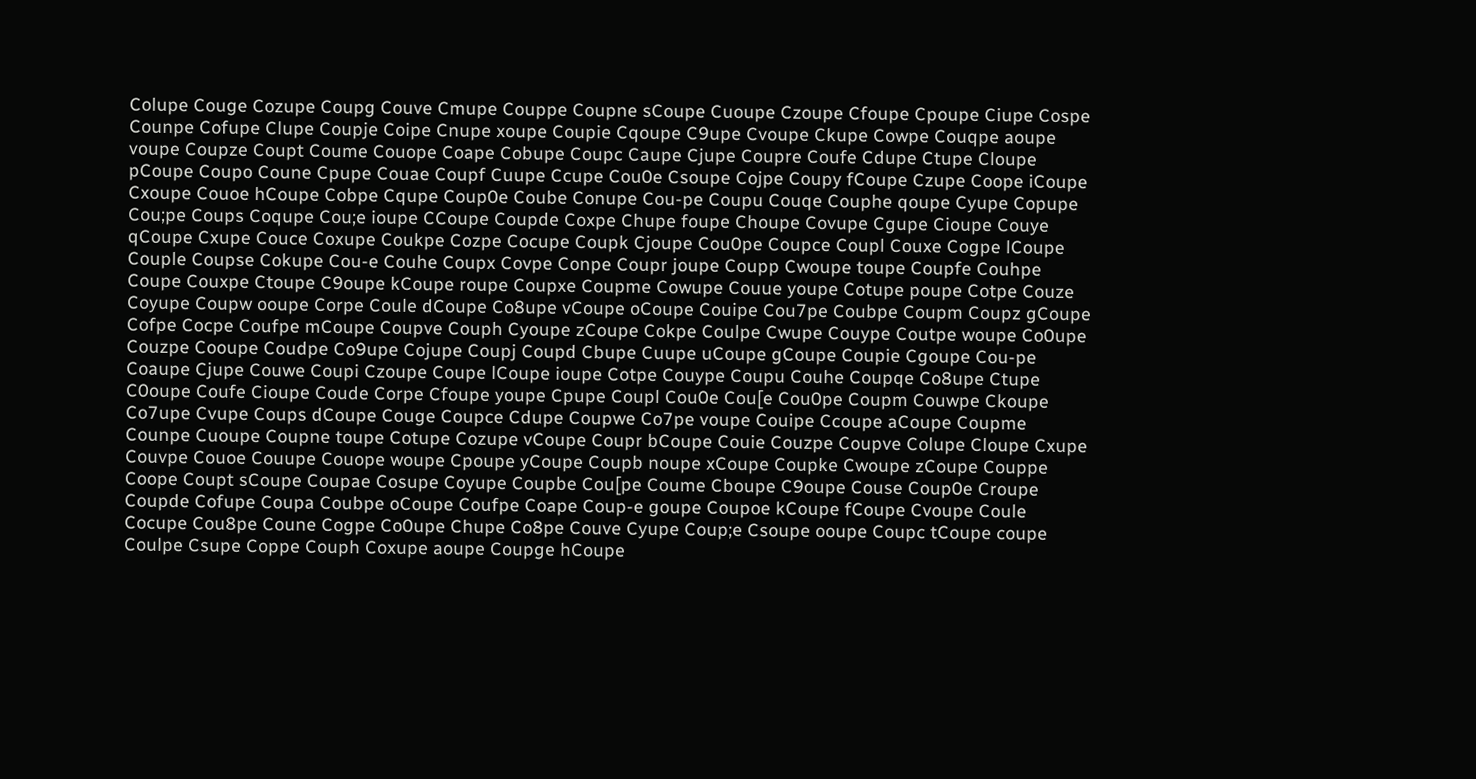Colupe Couge Cozupe Coupg Couve Cmupe Couppe Coupne sCoupe Cuoupe Czoupe Cfoupe Cpoupe Ciupe Cospe Counpe Cofupe Clupe Coupje Coipe Cnupe xoupe Coupie Cqoupe C9upe Cvoupe Ckupe Cowpe Couqpe aoupe voupe Coupze Coupt Coume Couope Coape Cobupe Coupc Caupe Cjupe Coupre Coufe Cdupe Ctupe Cloupe pCoupe Coupo Coune Cpupe Couae Coupf Cuupe Ccupe Cou0e Csoupe Cojpe Coupy fCoupe Czupe Coope iCoupe Cxoupe Couoe hCoupe Cobpe Cqupe Coup0e Coube Conupe Cou-pe Coupu Couqe Couphe qoupe Cyupe Copupe Cou;pe Coups Coqupe Cou;e ioupe CCoupe Coupde Coxpe Chupe foupe Choupe Covupe Cgupe Cioupe Couye qCoupe Cxupe Couce Coxupe Coukpe Cozpe Cocupe Coupk Cjoupe Cou0pe Coupce Coupl Couxe Cogpe lCoupe Couple Coupse Cokupe Cou-e Couhe Coupx Covpe Conpe Coupr joupe Coupp Cwoupe toupe Coupfe Couhpe Coupe Couxpe Ctoupe C9oupe kCoupe roupe Coupxe Coupme Cowupe Couue youpe Cotupe poupe Cotpe Couze Coyupe Coupw ooupe Corpe Coule dCoupe Co8upe vCoupe oCoupe Couipe Cou7pe Coubpe Coupm Coupz gCoupe Cofpe Cocpe Coufpe mCoupe Coupve Couph Cyoupe zCoupe Cokpe Coulpe Cwupe Couype Coutpe woupe Co0upe Couzpe Cooupe Coudpe Co9upe Cojupe Coupj Coupd Cbupe Cuupe uCoupe gCoupe Coupie Cgoupe Cou-pe Coaupe Cjupe Couwe Coupi Czoupe Coupe lCoupe ioupe Cotpe Couype Coupu Couhe Coupqe Co8upe Ctupe C0oupe Coufe Cioupe Coude Corpe Cfoupe youpe Cpupe Coupl Cou0e Cou[e Cou0pe Coupm Couwpe Ckoupe Co7upe Cvupe Coups dCoupe Couge Coupce Cdupe Coupwe Co7pe voupe Couipe Ccoupe aCoupe Coupme Counpe Cuoupe Coupne toupe Cotupe Cozupe vCoupe Coupr bCoupe Couie Couzpe Coupve Colupe Cloupe Cxupe Couvpe Couoe Couupe Couope woupe Cpoupe yCoupe Coupb noupe xCoupe Coupke Cwoupe zCoupe Couppe Coope Coupt sCoupe Coupae Cosupe Coyupe Coupbe Cou[pe Coume Cboupe C9oupe Couse Coup0e Croupe Coupde Cofupe Coupa Coubpe oCoupe Coufpe Coape Coup-e goupe Coupoe kCoupe fCoupe Cvoupe Coule Cocupe Cou8pe Coune Cogpe Co0upe Chupe Co8pe Couve Cyupe Coup;e Csoupe ooupe Coupc tCoupe coupe Coulpe Csupe Coppe Couph Coxupe aoupe Coupge hCoupe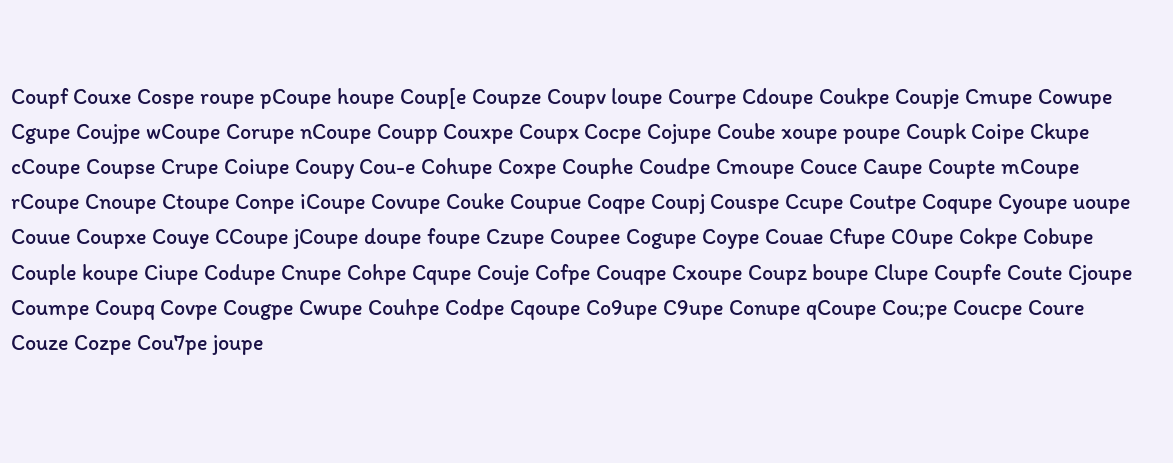Coupf Couxe Cospe roupe pCoupe houpe Coup[e Coupze Coupv loupe Courpe Cdoupe Coukpe Coupje Cmupe Cowupe Cgupe Coujpe wCoupe Corupe nCoupe Coupp Couxpe Coupx Cocpe Cojupe Coube xoupe poupe Coupk Coipe Ckupe cCoupe Coupse Crupe Coiupe Coupy Cou-e Cohupe Coxpe Couphe Coudpe Cmoupe Couce Caupe Coupte mCoupe rCoupe Cnoupe Ctoupe Conpe iCoupe Covupe Couke Coupue Coqpe Coupj Couspe Ccupe Coutpe Coqupe Cyoupe uoupe Couue Coupxe Couye CCoupe jCoupe doupe foupe Czupe Coupee Cogupe Coype Couae Cfupe C0upe Cokpe Cobupe Couple koupe Ciupe Codupe Cnupe Cohpe Cqupe Couje Cofpe Couqpe Cxoupe Coupz boupe Clupe Coupfe Coute Cjoupe Coumpe Coupq Covpe Cougpe Cwupe Couhpe Codpe Cqoupe Co9upe C9upe Conupe qCoupe Cou;pe Coucpe Coure Couze Cozpe Cou7pe joupe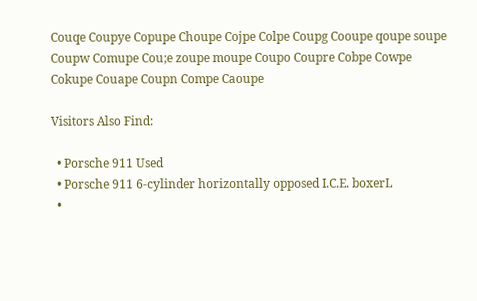Couqe Coupye Copupe Choupe Cojpe Colpe Coupg Cooupe qoupe soupe Coupw Comupe Cou;e zoupe moupe Coupo Coupre Cobpe Cowpe Cokupe Couape Coupn Compe Caoupe

Visitors Also Find:

  • Porsche 911 Used
  • Porsche 911 6-cylinder horizontally opposed I.C.E. boxerL
  •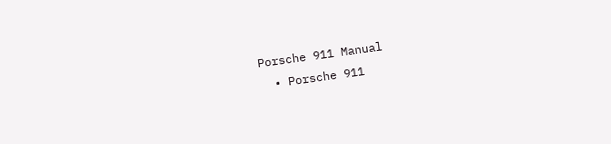Porsche 911 Manual
  • Porsche 911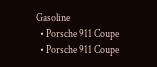Gasoline
  • Porsche 911 Coupe
  • Porsche 911 Coupe